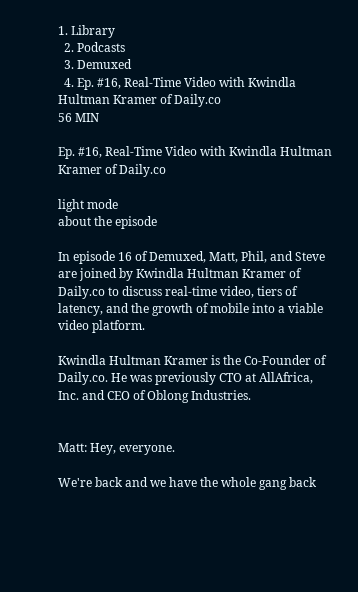1. Library
  2. Podcasts
  3. Demuxed
  4. Ep. #16, Real-Time Video with Kwindla Hultman Kramer of Daily.co
56 MIN

Ep. #16, Real-Time Video with Kwindla Hultman Kramer of Daily.co

light mode
about the episode

In episode 16 of Demuxed, Matt, Phil, and Steve are joined by Kwindla Hultman Kramer of Daily.co to discuss real-time video, tiers of latency, and the growth of mobile into a viable video platform.

Kwindla Hultman Kramer is the Co-Founder of Daily.co. He was previously CTO at AllAfrica, Inc. and CEO of Oblong Industries.


Matt: Hey, everyone.

We're back and we have the whole gang back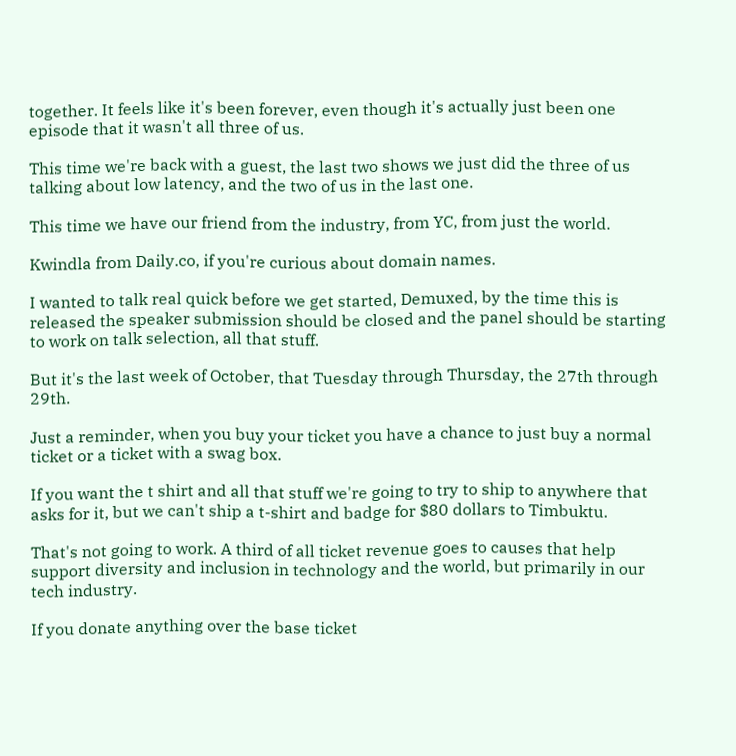together. It feels like it's been forever, even though it's actually just been one episode that it wasn't all three of us.

This time we're back with a guest, the last two shows we just did the three of us talking about low latency, and the two of us in the last one.

This time we have our friend from the industry, from YC, from just the world.

Kwindla from Daily.co, if you're curious about domain names.

I wanted to talk real quick before we get started, Demuxed, by the time this is released the speaker submission should be closed and the panel should be starting to work on talk selection, all that stuff.

But it's the last week of October, that Tuesday through Thursday, the 27th through 29th.

Just a reminder, when you buy your ticket you have a chance to just buy a normal ticket or a ticket with a swag box.

If you want the t shirt and all that stuff we're going to try to ship to anywhere that asks for it, but we can't ship a t-shirt and badge for $80 dollars to Timbuktu.

That's not going to work. A third of all ticket revenue goes to causes that help support diversity and inclusion in technology and the world, but primarily in our tech industry.

If you donate anything over the base ticket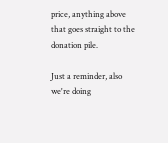price, anything above that goes straight to the donation pile.

Just a reminder, also we're doing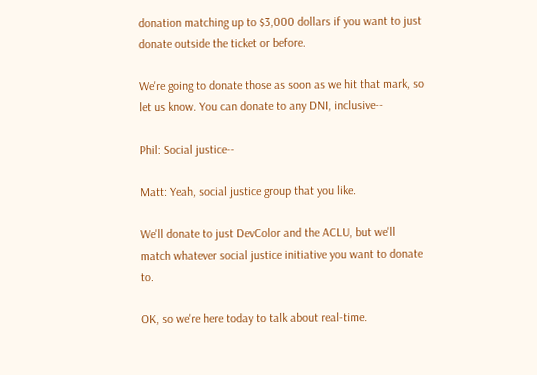donation matching up to $3,000 dollars if you want to just donate outside the ticket or before.

We're going to donate those as soon as we hit that mark, so let us know. You can donate to any DNI, inclusive--

Phil: Social justice--

Matt: Yeah, social justice group that you like.

We'll donate to just DevColor and the ACLU, but we'll match whatever social justice initiative you want to donate to.

OK, so we're here today to talk about real-time.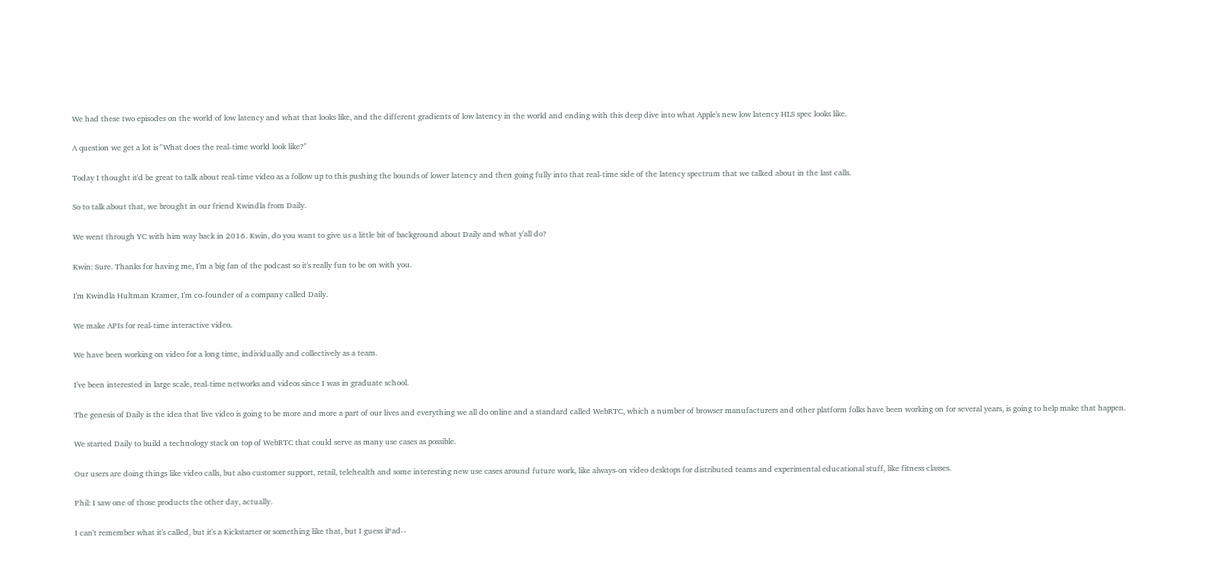We had these two episodes on the world of low latency and what that looks like, and the different gradients of low latency in the world and ending with this deep dive into what Apple's new low latency HLS spec looks like.

A question we get a lot is "What does the real-time world look like?"

Today I thought it'd be great to talk about real-time video as a follow up to this pushing the bounds of lower latency and then going fully into that real-time side of the latency spectrum that we talked about in the last calls.

So to talk about that, we brought in our friend Kwindla from Daily.

We went through YC with him way back in 2016. Kwin, do you want to give us a little bit of background about Daily and what y'all do?

Kwin: Sure. Thanks for having me, I'm a big fan of the podcast so it's really fun to be on with you.

I'm Kwindla Hultman Kramer, I'm co-founder of a company called Daily.

We make APIs for real-time interactive video.

We have been working on video for a long time, individually and collectively as a team.

I've been interested in large scale, real-time networks and videos since I was in graduate school.

The genesis of Daily is the idea that live video is going to be more and more a part of our lives and everything we all do online and a standard called WebRTC, which a number of browser manufacturers and other platform folks have been working on for several years, is going to help make that happen.

We started Daily to build a technology stack on top of WebRTC that could serve as many use cases as possible.

Our users are doing things like video calls, but also customer support, retail, telehealth and some interesting new use cases around future work, like always-on video desktops for distributed teams and experimental educational stuff, like fitness classes.

Phil: I saw one of those products the other day, actually.

I can't remember what it's called, but it's a Kickstarter or something like that, but I guess iPad--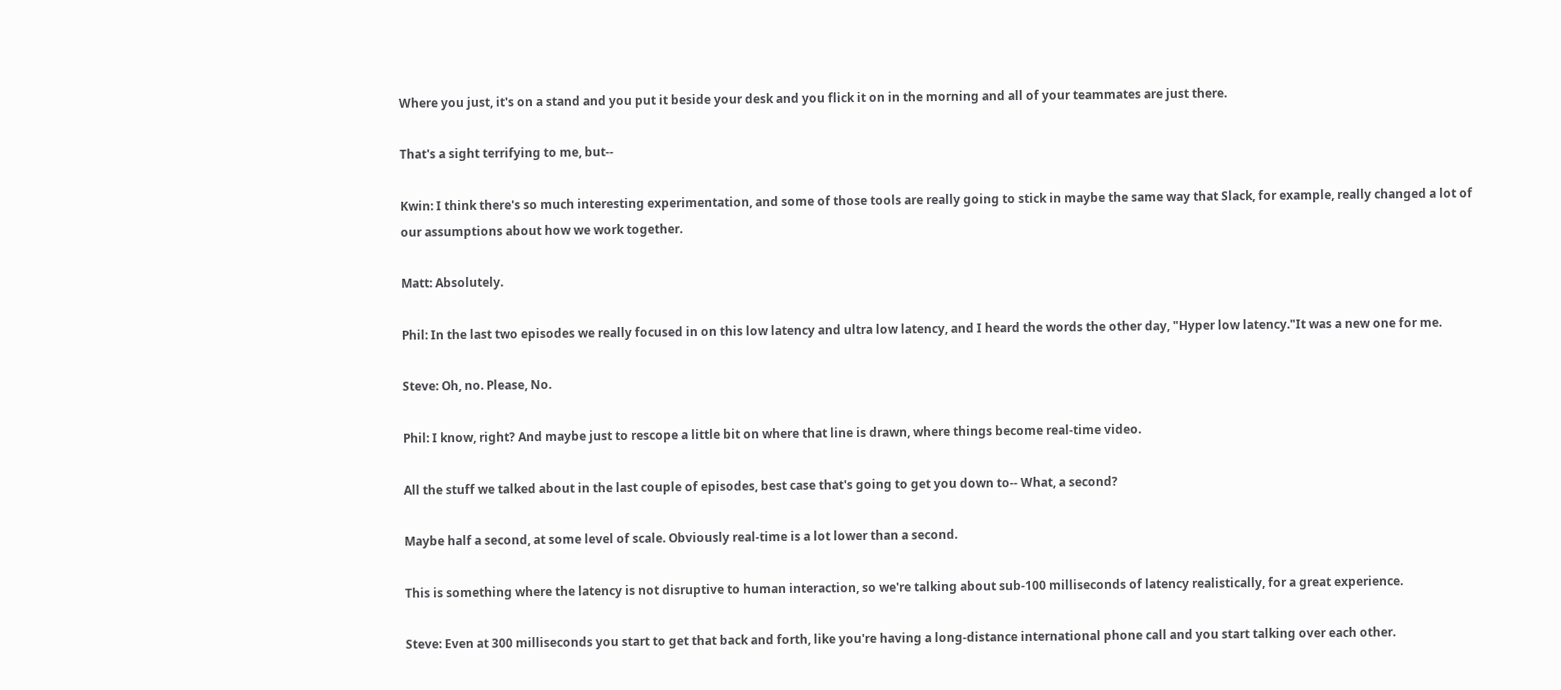Where you just, it's on a stand and you put it beside your desk and you flick it on in the morning and all of your teammates are just there.

That's a sight terrifying to me, but--

Kwin: I think there's so much interesting experimentation, and some of those tools are really going to stick in maybe the same way that Slack, for example, really changed a lot of our assumptions about how we work together.

Matt: Absolutely.

Phil: In the last two episodes we really focused in on this low latency and ultra low latency, and I heard the words the other day, "Hyper low latency."It was a new one for me.

Steve: Oh, no. Please, No.

Phil: I know, right? And maybe just to rescope a little bit on where that line is drawn, where things become real-time video.

All the stuff we talked about in the last couple of episodes, best case that's going to get you down to-- What, a second?

Maybe half a second, at some level of scale. Obviously real-time is a lot lower than a second.

This is something where the latency is not disruptive to human interaction, so we're talking about sub-100 milliseconds of latency realistically, for a great experience.

Steve: Even at 300 milliseconds you start to get that back and forth, like you're having a long-distance international phone call and you start talking over each other.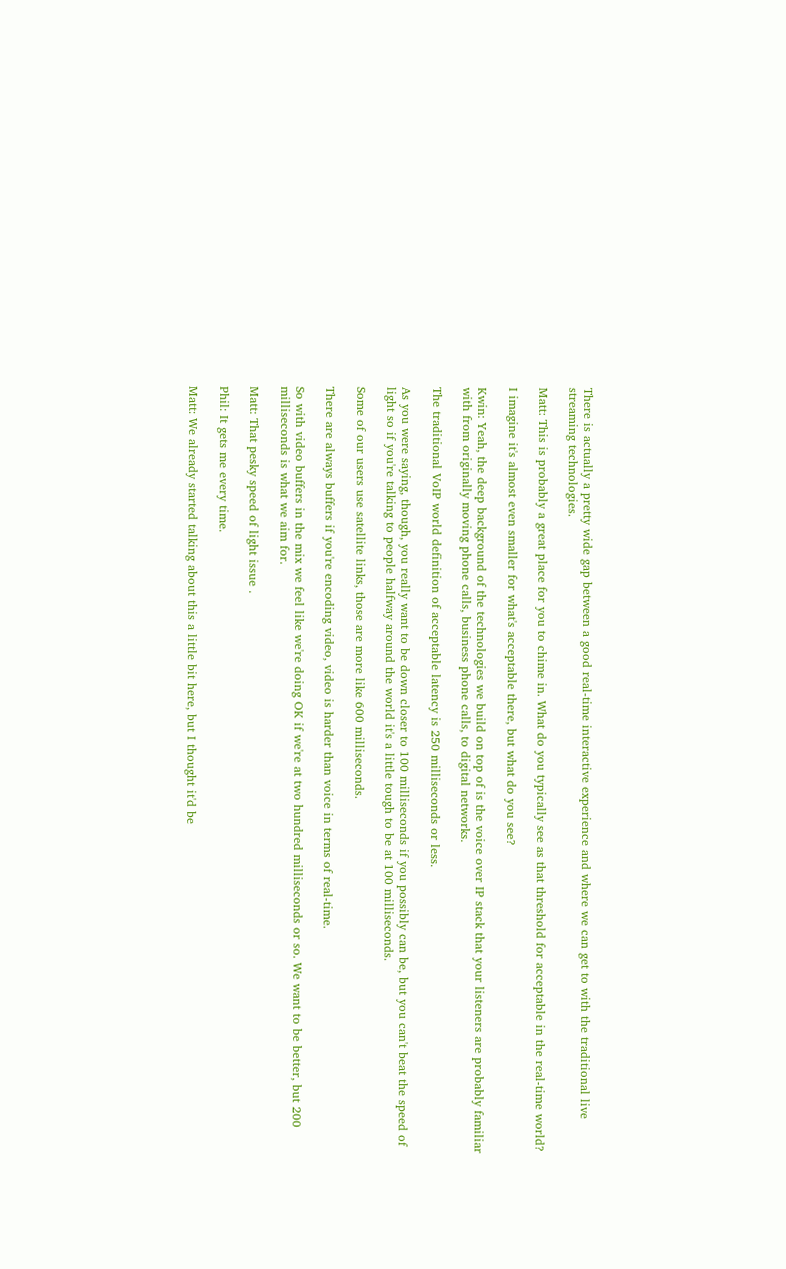There is actually a pretty wide gap between a good real-time interactive experience and where we can get to with the traditional live streaming technologies.

Matt: This is probably a great place for you to chime in. What do you typically see as that threshold for acceptable in the real-time world?

I imagine it's almost even smaller for what's acceptable there, but what do you see?

Kwin: Yeah, the deep background of the technologies we build on top of is the voice over IP stack that your listeners are probably familiar with from originally moving phone calls, business phone calls, to digital networks.

The traditional VoIP world definition of acceptable latency is 250 milliseconds or less.

As you were saying, though, you really want to be down closer to 100 milliseconds if you possibly can be, but you can't beat the speed of light so if you're talking to people halfway around the world it's a little tough to be at 100 milliseconds.

Some of our users use satellite links, those are more like 600 milliseconds.

There are always buffers if you're encoding video, video is harder than voice in terms of real-time.

So with video buffers in the mix we feel like we're doing OK if we're at two hundred milliseconds or so. We want to be better, but 200 milliseconds is what we aim for.

Matt: That pesky speed of light issue .

Phil: It gets me every time.

Matt: We already started talking about this a little bit here, but I thought it'd be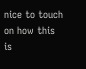nice to touch on how this is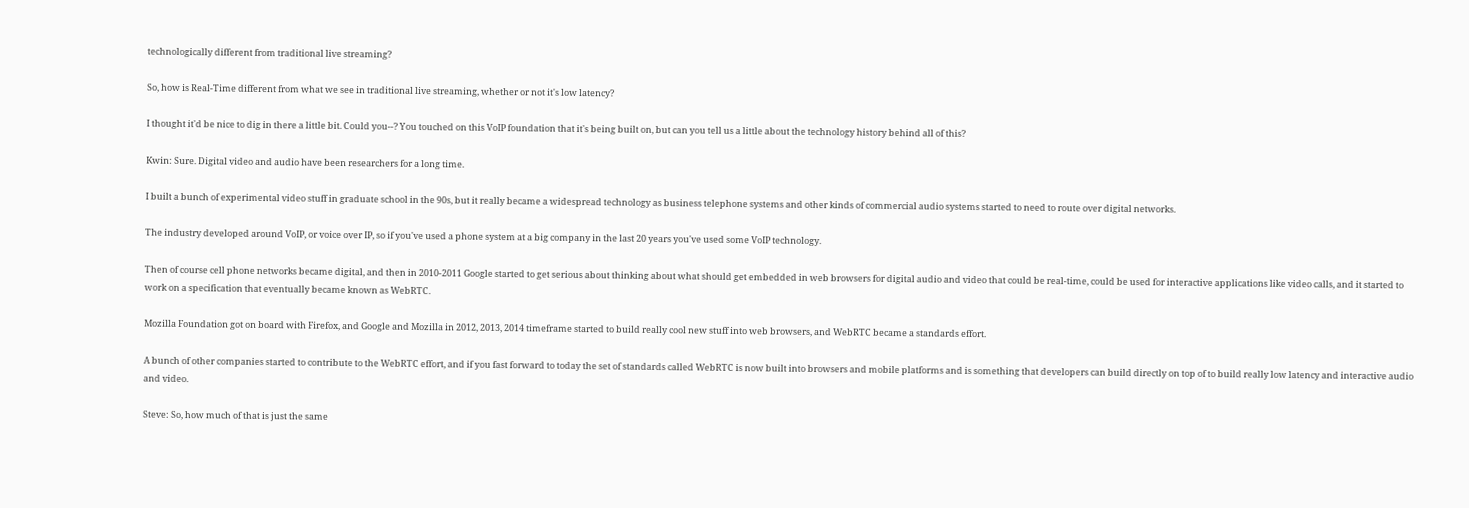technologically different from traditional live streaming?

So, how is Real-Time different from what we see in traditional live streaming, whether or not it's low latency?

I thought it'd be nice to dig in there a little bit. Could you--? You touched on this VoIP foundation that it's being built on, but can you tell us a little about the technology history behind all of this?

Kwin: Sure. Digital video and audio have been researchers for a long time.

I built a bunch of experimental video stuff in graduate school in the 90s, but it really became a widespread technology as business telephone systems and other kinds of commercial audio systems started to need to route over digital networks.

The industry developed around VoIP, or voice over IP, so if you've used a phone system at a big company in the last 20 years you've used some VoIP technology.

Then of course cell phone networks became digital, and then in 2010-2011 Google started to get serious about thinking about what should get embedded in web browsers for digital audio and video that could be real-time, could be used for interactive applications like video calls, and it started to work on a specification that eventually became known as WebRTC.

Mozilla Foundation got on board with Firefox, and Google and Mozilla in 2012, 2013, 2014 timeframe started to build really cool new stuff into web browsers, and WebRTC became a standards effort.

A bunch of other companies started to contribute to the WebRTC effort, and if you fast forward to today the set of standards called WebRTC is now built into browsers and mobile platforms and is something that developers can build directly on top of to build really low latency and interactive audio and video.

Steve: So, how much of that is just the same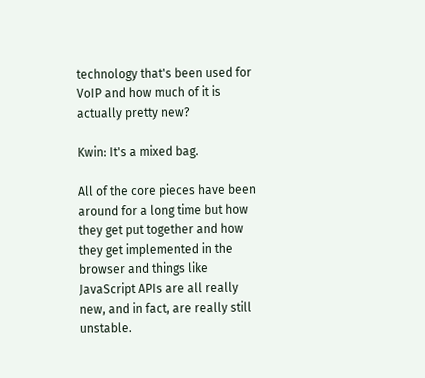technology that's been used for VoIP and how much of it is actually pretty new?

Kwin: It's a mixed bag.

All of the core pieces have been around for a long time but how they get put together and how they get implemented in the browser and things like JavaScript APIs are all really new, and in fact, are really still unstable.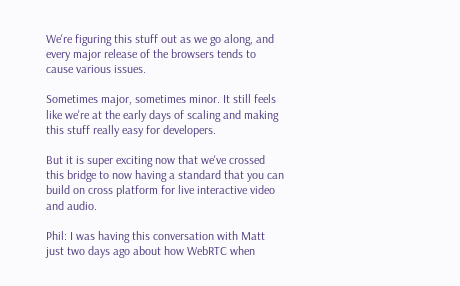We're figuring this stuff out as we go along, and every major release of the browsers tends to cause various issues.

Sometimes major, sometimes minor. It still feels like we're at the early days of scaling and making this stuff really easy for developers.

But it is super exciting now that we've crossed this bridge to now having a standard that you can build on cross platform for live interactive video and audio.

Phil: I was having this conversation with Matt just two days ago about how WebRTC when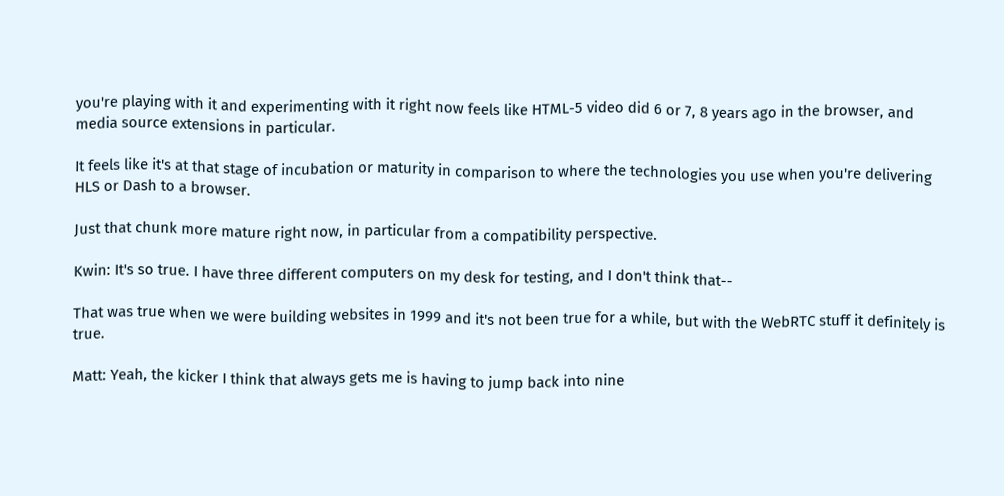you're playing with it and experimenting with it right now feels like HTML-5 video did 6 or 7, 8 years ago in the browser, and media source extensions in particular.

It feels like it's at that stage of incubation or maturity in comparison to where the technologies you use when you're delivering HLS or Dash to a browser.

Just that chunk more mature right now, in particular from a compatibility perspective.

Kwin: It's so true. I have three different computers on my desk for testing, and I don't think that--

That was true when we were building websites in 1999 and it's not been true for a while, but with the WebRTC stuff it definitely is true.

Matt: Yeah, the kicker I think that always gets me is having to jump back into nine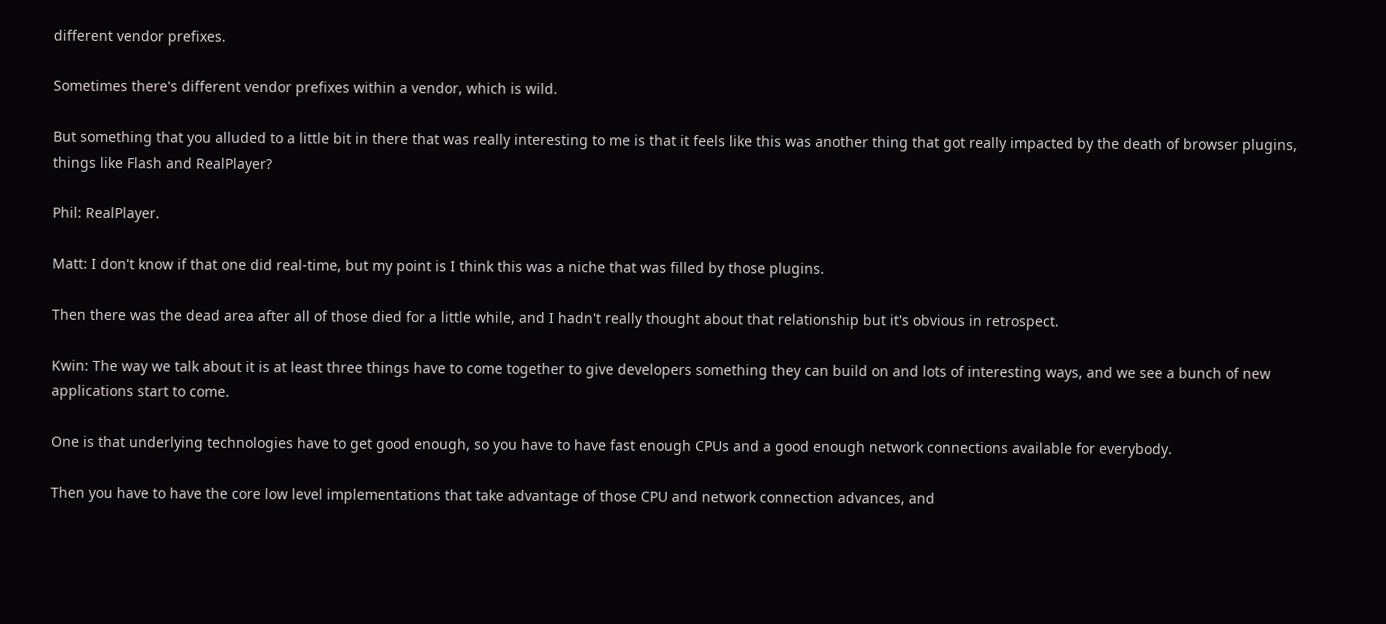different vendor prefixes.

Sometimes there's different vendor prefixes within a vendor, which is wild.

But something that you alluded to a little bit in there that was really interesting to me is that it feels like this was another thing that got really impacted by the death of browser plugins, things like Flash and RealPlayer?

Phil: RealPlayer.

Matt: I don't know if that one did real-time, but my point is I think this was a niche that was filled by those plugins.

Then there was the dead area after all of those died for a little while, and I hadn't really thought about that relationship but it's obvious in retrospect.

Kwin: The way we talk about it is at least three things have to come together to give developers something they can build on and lots of interesting ways, and we see a bunch of new applications start to come.

One is that underlying technologies have to get good enough, so you have to have fast enough CPUs and a good enough network connections available for everybody.

Then you have to have the core low level implementations that take advantage of those CPU and network connection advances, and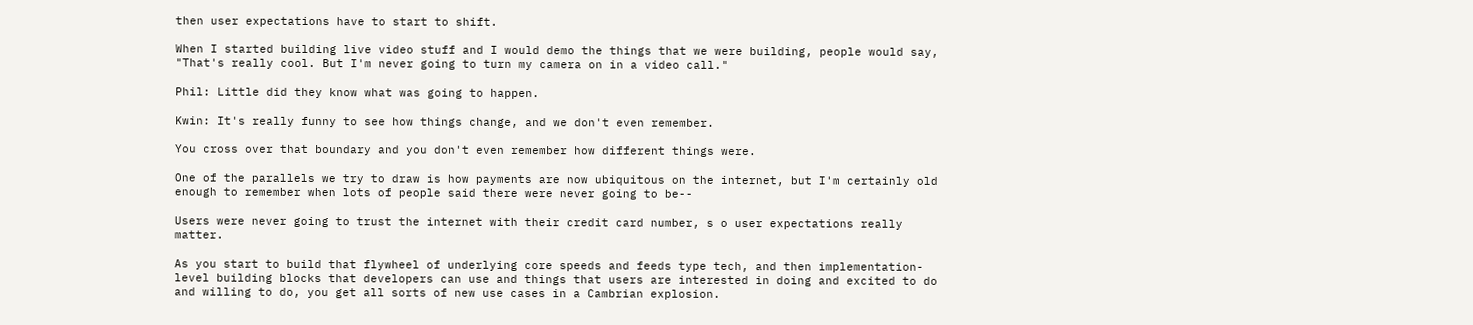then user expectations have to start to shift.

When I started building live video stuff and I would demo the things that we were building, people would say, "That's really cool. But I'm never going to turn my camera on in a video call."

Phil: Little did they know what was going to happen.

Kwin: It's really funny to see how things change, and we don't even remember.

You cross over that boundary and you don't even remember how different things were.

One of the parallels we try to draw is how payments are now ubiquitous on the internet, but I'm certainly old enough to remember when lots of people said there were never going to be--

Users were never going to trust the internet with their credit card number, s o user expectations really matter.

As you start to build that flywheel of underlying core speeds and feeds type tech, and then implementation-level building blocks that developers can use and things that users are interested in doing and excited to do and willing to do, you get all sorts of new use cases in a Cambrian explosion.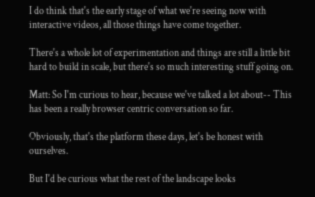I do think that's the early stage of what we're seeing now with interactive videos, all those things have come together.

There's a whole lot of experimentation and things are still a little bit hard to build in scale, but there's so much interesting stuff going on.

Matt: So I'm curious to hear, because we've talked a lot about-- This has been a really browser centric conversation so far.

Obviously, that's the platform these days, let's be honest with ourselves.

But I'd be curious what the rest of the landscape looks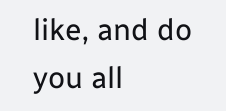like, and do you all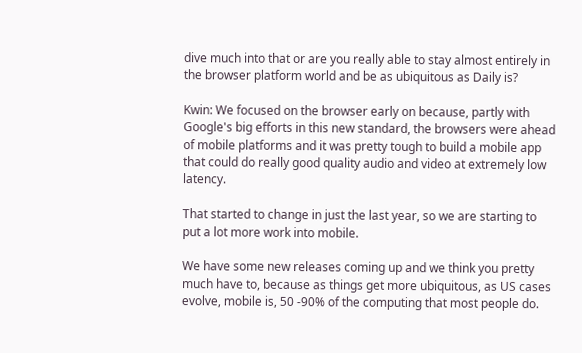dive much into that or are you really able to stay almost entirely in the browser platform world and be as ubiquitous as Daily is?

Kwin: We focused on the browser early on because, partly with Google's big efforts in this new standard, the browsers were ahead of mobile platforms and it was pretty tough to build a mobile app that could do really good quality audio and video at extremely low latency.

That started to change in just the last year, so we are starting to put a lot more work into mobile.

We have some new releases coming up and we think you pretty much have to, because as things get more ubiquitous, as US cases evolve, mobile is, 50 -90% of the computing that most people do.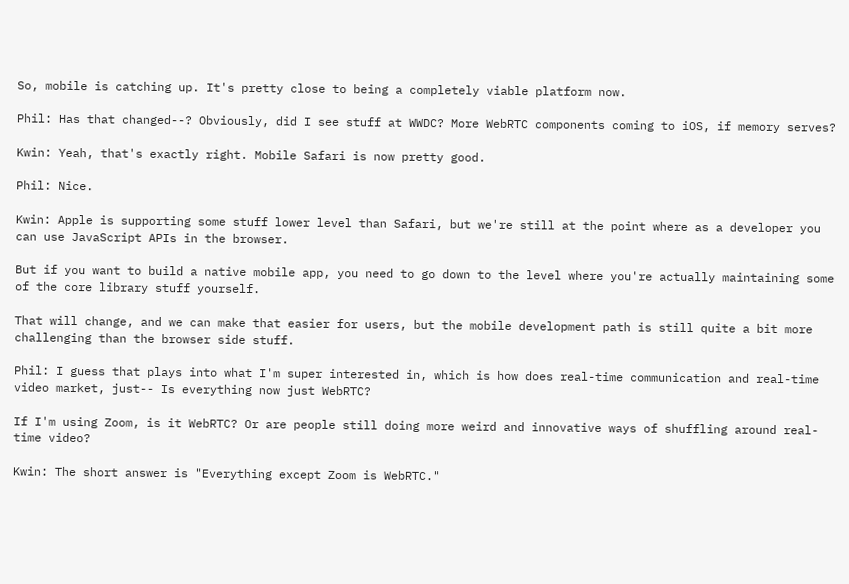So, mobile is catching up. It's pretty close to being a completely viable platform now.

Phil: Has that changed--? Obviously, did I see stuff at WWDC? More WebRTC components coming to iOS, if memory serves?

Kwin: Yeah, that's exactly right. Mobile Safari is now pretty good.

Phil: Nice.

Kwin: Apple is supporting some stuff lower level than Safari, but we're still at the point where as a developer you can use JavaScript APIs in the browser.

But if you want to build a native mobile app, you need to go down to the level where you're actually maintaining some of the core library stuff yourself.

That will change, and we can make that easier for users, but the mobile development path is still quite a bit more challenging than the browser side stuff.

Phil: I guess that plays into what I'm super interested in, which is how does real-time communication and real-time video market, just-- Is everything now just WebRTC?

If I'm using Zoom, is it WebRTC? Or are people still doing more weird and innovative ways of shuffling around real-time video?

Kwin: The short answer is "Everything except Zoom is WebRTC."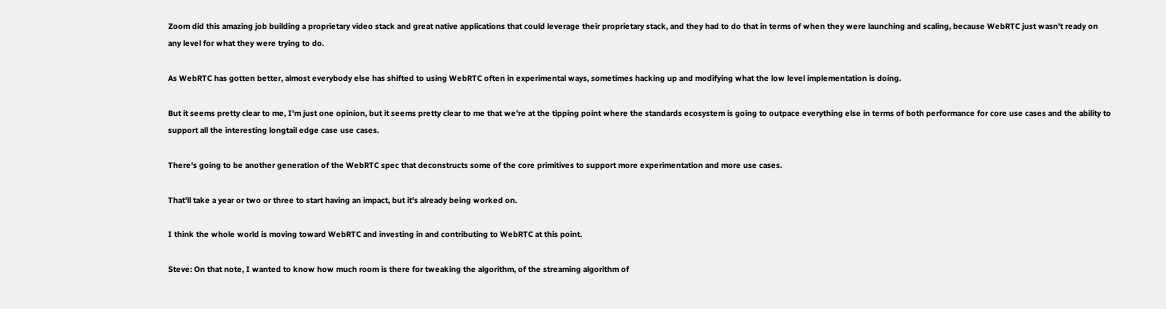Zoom did this amazing job building a proprietary video stack and great native applications that could leverage their proprietary stack, and they had to do that in terms of when they were launching and scaling, because WebRTC just wasn't ready on any level for what they were trying to do.

As WebRTC has gotten better, almost everybody else has shifted to using WebRTC often in experimental ways, sometimes hacking up and modifying what the low level implementation is doing.

But it seems pretty clear to me, I'm just one opinion, but it seems pretty clear to me that we're at the tipping point where the standards ecosystem is going to outpace everything else in terms of both performance for core use cases and the ability to support all the interesting longtail edge case use cases.

There's going to be another generation of the WebRTC spec that deconstructs some of the core primitives to support more experimentation and more use cases.

That'll take a year or two or three to start having an impact, but it's already being worked on.

I think the whole world is moving toward WebRTC and investing in and contributing to WebRTC at this point.

Steve: On that note, I wanted to know how much room is there for tweaking the algorithm, of the streaming algorithm of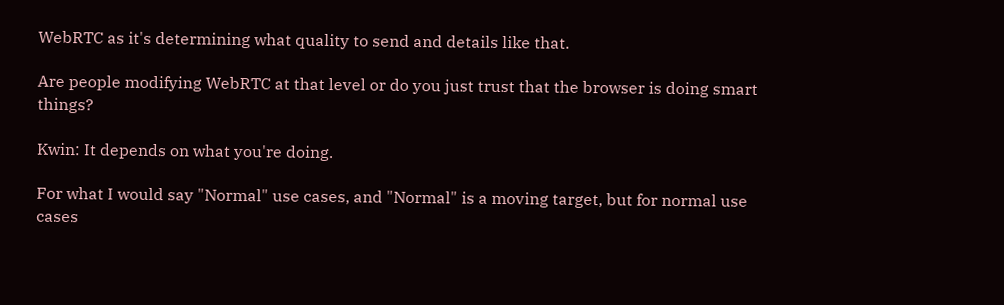WebRTC as it's determining what quality to send and details like that.

Are people modifying WebRTC at that level or do you just trust that the browser is doing smart things?

Kwin: It depends on what you're doing.

For what I would say "Normal" use cases, and "Normal" is a moving target, but for normal use cases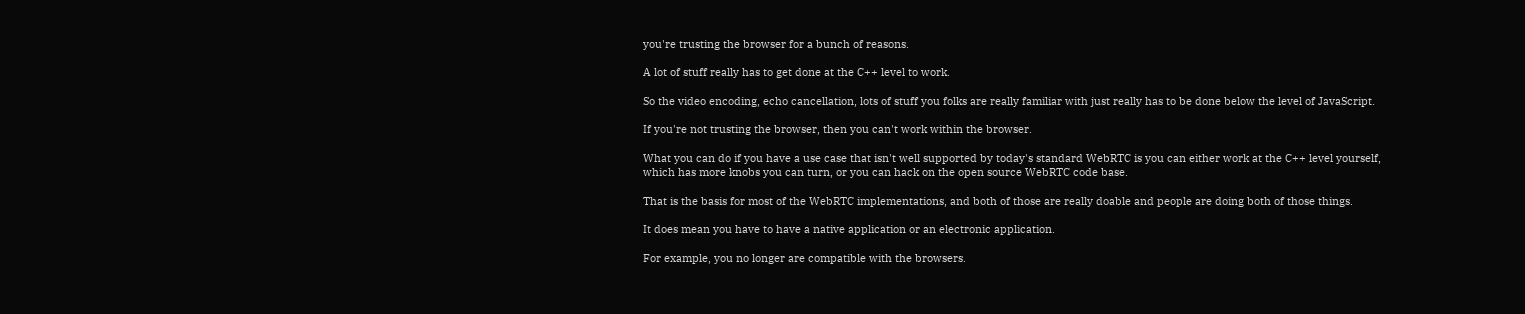you're trusting the browser for a bunch of reasons.

A lot of stuff really has to get done at the C++ level to work.

So the video encoding, echo cancellation, lots of stuff you folks are really familiar with just really has to be done below the level of JavaScript.

If you're not trusting the browser, then you can't work within the browser.

What you can do if you have a use case that isn't well supported by today's standard WebRTC is you can either work at the C++ level yourself, which has more knobs you can turn, or you can hack on the open source WebRTC code base.

That is the basis for most of the WebRTC implementations, and both of those are really doable and people are doing both of those things.

It does mean you have to have a native application or an electronic application.

For example, you no longer are compatible with the browsers.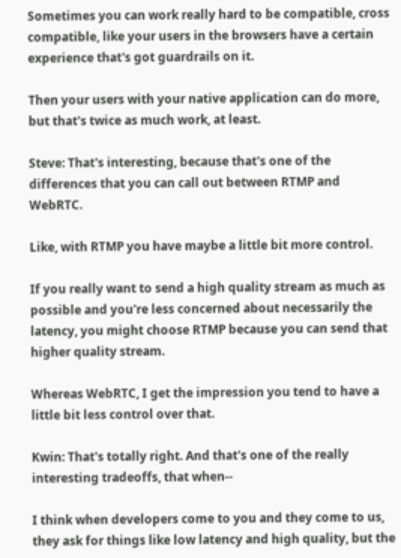Sometimes you can work really hard to be compatible, cross compatible, like your users in the browsers have a certain experience that's got guardrails on it.

Then your users with your native application can do more, but that's twice as much work, at least.

Steve: That's interesting, because that's one of the differences that you can call out between RTMP and WebRTC.

Like, with RTMP you have maybe a little bit more control.

If you really want to send a high quality stream as much as possible and you're less concerned about necessarily the latency, you might choose RTMP because you can send that higher quality stream.

Whereas WebRTC, I get the impression you tend to have a little bit less control over that.

Kwin: That's totally right. And that's one of the really interesting tradeoffs, that when--

I think when developers come to you and they come to us, they ask for things like low latency and high quality, but the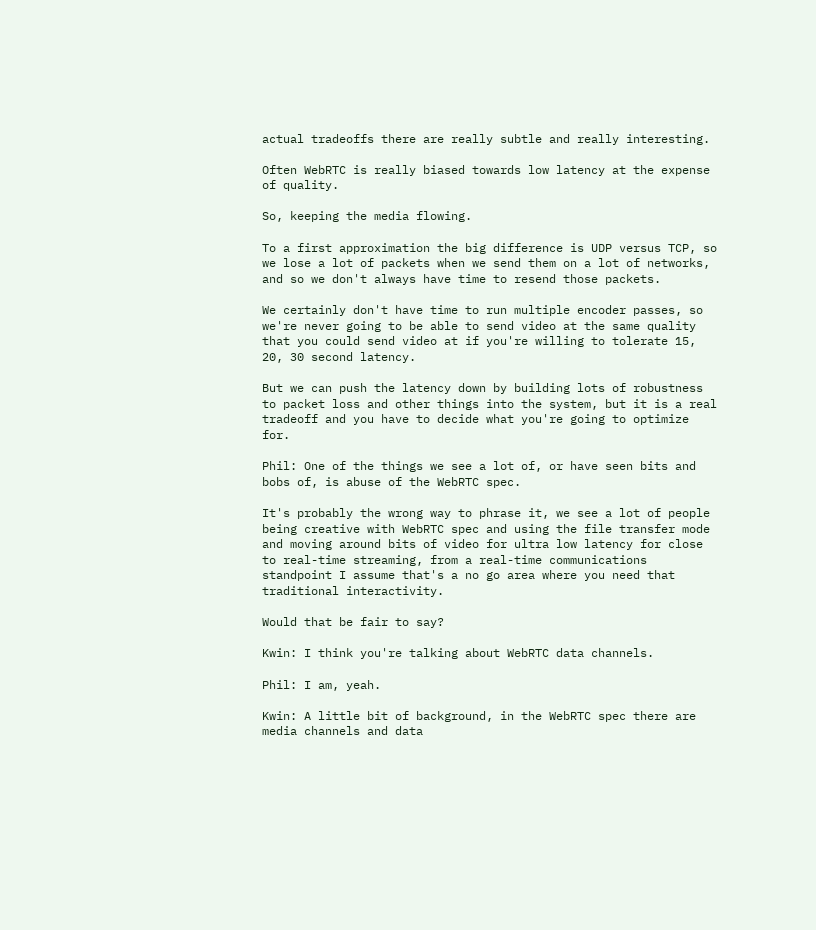actual tradeoffs there are really subtle and really interesting.

Often WebRTC is really biased towards low latency at the expense of quality.

So, keeping the media flowing.

To a first approximation the big difference is UDP versus TCP, so we lose a lot of packets when we send them on a lot of networks, and so we don't always have time to resend those packets.

We certainly don't have time to run multiple encoder passes, so we're never going to be able to send video at the same quality that you could send video at if you're willing to tolerate 15, 20, 30 second latency.

But we can push the latency down by building lots of robustness to packet loss and other things into the system, but it is a real tradeoff and you have to decide what you're going to optimize for.

Phil: One of the things we see a lot of, or have seen bits and bobs of, is abuse of the WebRTC spec.

It's probably the wrong way to phrase it, we see a lot of people being creative with WebRTC spec and using the file transfer mode and moving around bits of video for ultra low latency for close to real-time streaming, from a real-time communications standpoint I assume that's a no go area where you need that traditional interactivity.

Would that be fair to say?

Kwin: I think you're talking about WebRTC data channels.

Phil: I am, yeah.

Kwin: A little bit of background, in the WebRTC spec there are media channels and data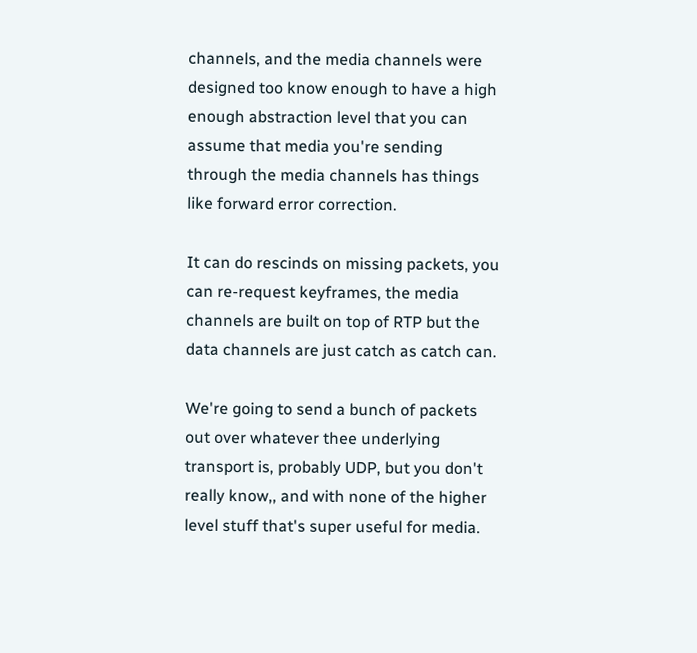channels, and the media channels were designed too know enough to have a high enough abstraction level that you can assume that media you're sending through the media channels has things like forward error correction.

It can do rescinds on missing packets, you can re-request keyframes, the media channels are built on top of RTP but the data channels are just catch as catch can.

We're going to send a bunch of packets out over whatever thee underlying transport is, probably UDP, but you don't really know,, and with none of the higher level stuff that's super useful for media.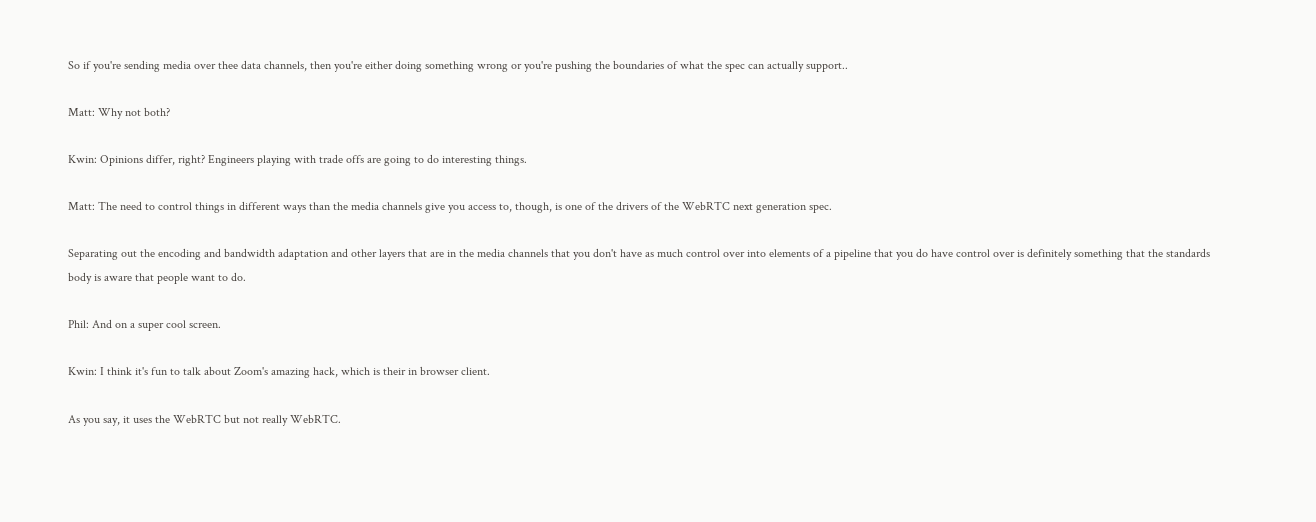So if you're sending media over thee data channels, then you're either doing something wrong or you're pushing the boundaries of what the spec can actually support..

Matt: Why not both?

Kwin: Opinions differ, right? Engineers playing with trade offs are going to do interesting things.

Matt: The need to control things in different ways than the media channels give you access to, though, is one of the drivers of the WebRTC next generation spec.

Separating out the encoding and bandwidth adaptation and other layers that are in the media channels that you don't have as much control over into elements of a pipeline that you do have control over is definitely something that the standards body is aware that people want to do.

Phil: And on a super cool screen.

Kwin: I think it's fun to talk about Zoom's amazing hack, which is their in browser client.

As you say, it uses the WebRTC but not really WebRTC.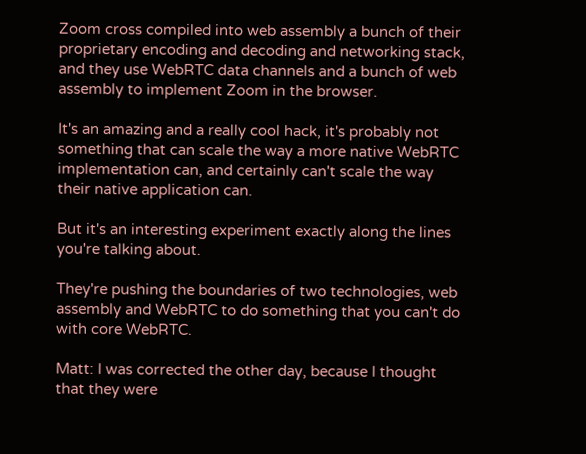Zoom cross compiled into web assembly a bunch of their proprietary encoding and decoding and networking stack, and they use WebRTC data channels and a bunch of web assembly to implement Zoom in the browser.

It's an amazing and a really cool hack, it's probably not something that can scale the way a more native WebRTC implementation can, and certainly can't scale the way their native application can.

But it's an interesting experiment exactly along the lines you're talking about.

They're pushing the boundaries of two technologies, web assembly and WebRTC to do something that you can't do with core WebRTC.

Matt: I was corrected the other day, because I thought that they were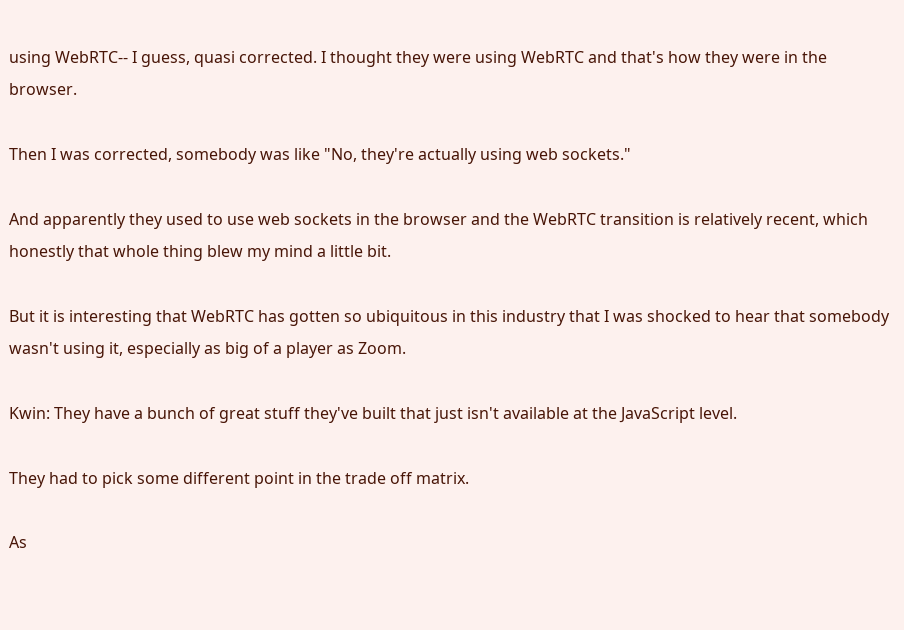using WebRTC-- I guess, quasi corrected. I thought they were using WebRTC and that's how they were in the browser.

Then I was corrected, somebody was like "No, they're actually using web sockets."

And apparently they used to use web sockets in the browser and the WebRTC transition is relatively recent, which honestly that whole thing blew my mind a little bit.

But it is interesting that WebRTC has gotten so ubiquitous in this industry that I was shocked to hear that somebody wasn't using it, especially as big of a player as Zoom.

Kwin: They have a bunch of great stuff they've built that just isn't available at the JavaScript level.

They had to pick some different point in the trade off matrix.

As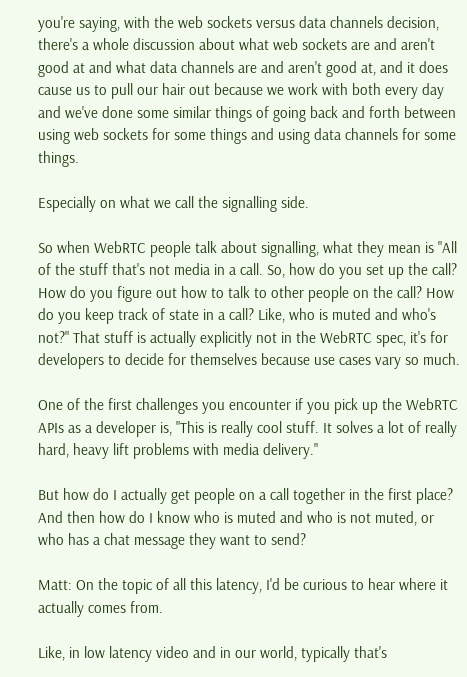you're saying, with the web sockets versus data channels decision, there's a whole discussion about what web sockets are and aren't good at and what data channels are and aren't good at, and it does cause us to pull our hair out because we work with both every day and we've done some similar things of going back and forth between using web sockets for some things and using data channels for some things.

Especially on what we call the signalling side.

So when WebRTC people talk about signalling, what they mean is "All of the stuff that's not media in a call. So, how do you set up the call? How do you figure out how to talk to other people on the call? How do you keep track of state in a call? Like, who is muted and who's not?" That stuff is actually explicitly not in the WebRTC spec, it's for developers to decide for themselves because use cases vary so much.

One of the first challenges you encounter if you pick up the WebRTC APIs as a developer is, "This is really cool stuff. It solves a lot of really hard, heavy lift problems with media delivery."

But how do I actually get people on a call together in the first place? And then how do I know who is muted and who is not muted, or who has a chat message they want to send?

Matt: On the topic of all this latency, I'd be curious to hear where it actually comes from.

Like, in low latency video and in our world, typically that's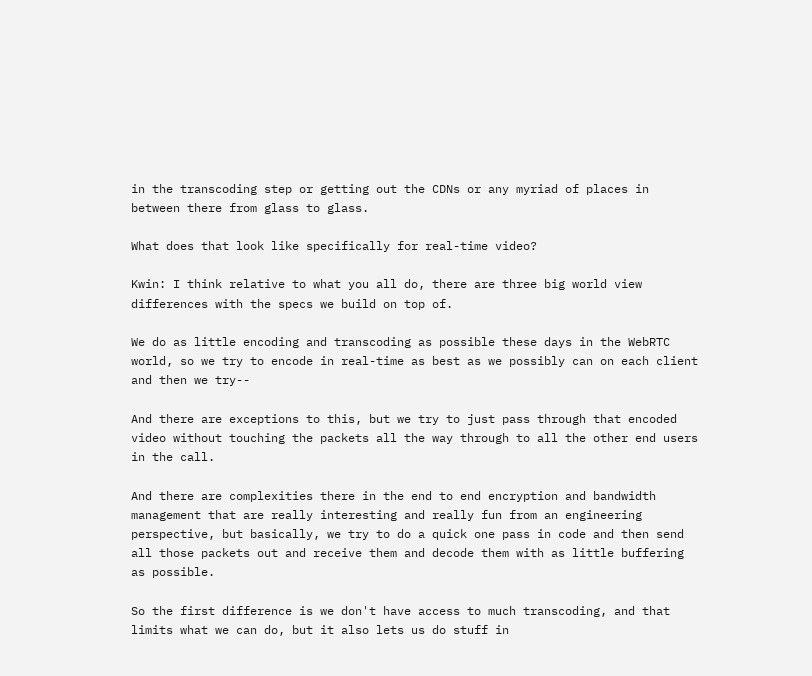in the transcoding step or getting out the CDNs or any myriad of places in between there from glass to glass.

What does that look like specifically for real-time video?

Kwin: I think relative to what you all do, there are three big world view differences with the specs we build on top of.

We do as little encoding and transcoding as possible these days in the WebRTC world, so we try to encode in real-time as best as we possibly can on each client and then we try--

And there are exceptions to this, but we try to just pass through that encoded video without touching the packets all the way through to all the other end users in the call.

And there are complexities there in the end to end encryption and bandwidth management that are really interesting and really fun from an engineering perspective, but basically, we try to do a quick one pass in code and then send all those packets out and receive them and decode them with as little buffering as possible.

So the first difference is we don't have access to much transcoding, and that limits what we can do, but it also lets us do stuff in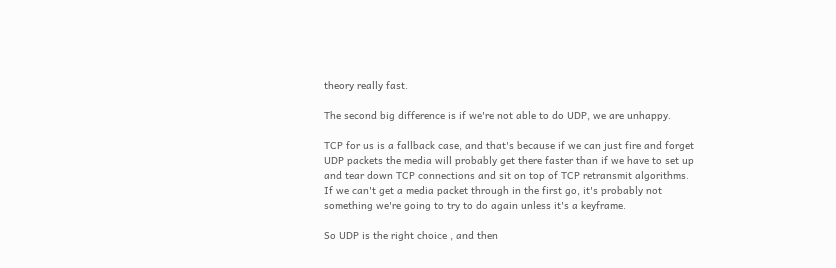theory really fast.

The second big difference is if we're not able to do UDP, we are unhappy.

TCP for us is a fallback case, and that's because if we can just fire and forget UDP packets the media will probably get there faster than if we have to set up and tear down TCP connections and sit on top of TCP retransmit algorithms. If we can't get a media packet through in the first go, it's probably not something we're going to try to do again unless it's a keyframe.

So UDP is the right choice , and then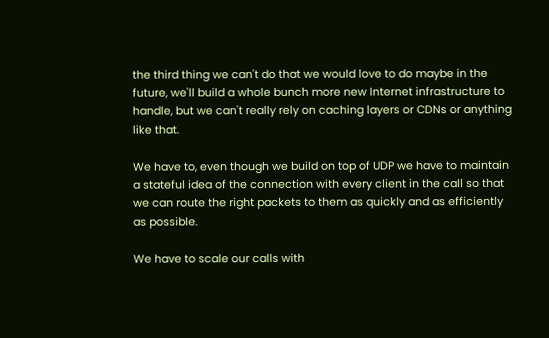the third thing we can't do that we would love to do maybe in the future, we'll build a whole bunch more new Internet infrastructure to handle, but we can't really rely on caching layers or CDNs or anything like that.

We have to, even though we build on top of UDP we have to maintain a stateful idea of the connection with every client in the call so that we can route the right packets to them as quickly and as efficiently as possible.

We have to scale our calls with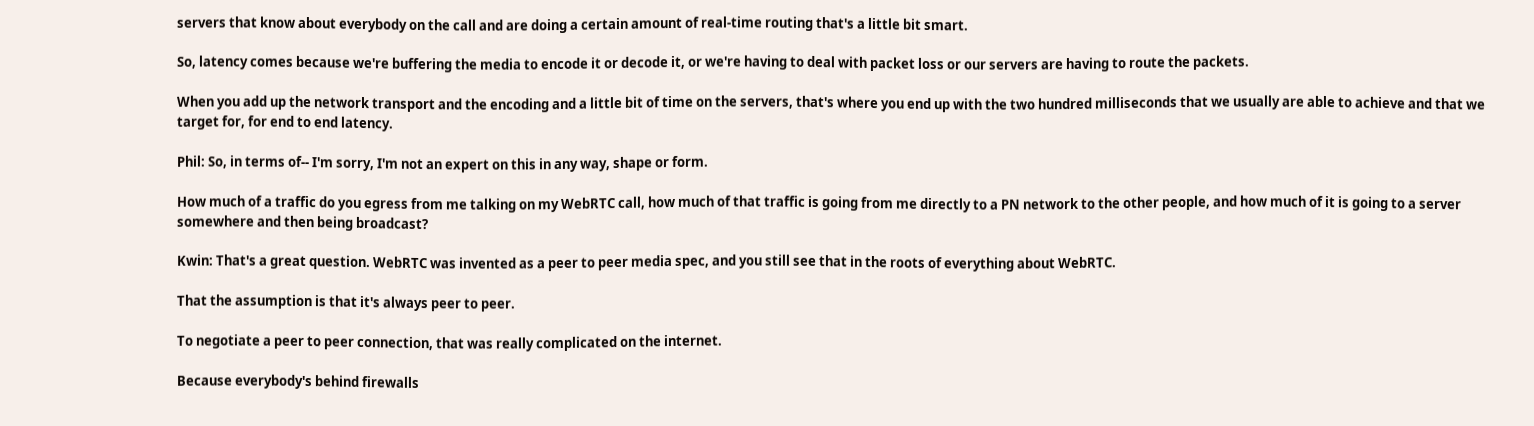servers that know about everybody on the call and are doing a certain amount of real-time routing that's a little bit smart.

So, latency comes because we're buffering the media to encode it or decode it, or we're having to deal with packet loss or our servers are having to route the packets.

When you add up the network transport and the encoding and a little bit of time on the servers, that's where you end up with the two hundred milliseconds that we usually are able to achieve and that we target for, for end to end latency.

Phil: So, in terms of-- I'm sorry, I'm not an expert on this in any way, shape or form.

How much of a traffic do you egress from me talking on my WebRTC call, how much of that traffic is going from me directly to a PN network to the other people, and how much of it is going to a server somewhere and then being broadcast?

Kwin: That's a great question. WebRTC was invented as a peer to peer media spec, and you still see that in the roots of everything about WebRTC.

That the assumption is that it's always peer to peer.

To negotiate a peer to peer connection, that was really complicated on the internet.

Because everybody's behind firewalls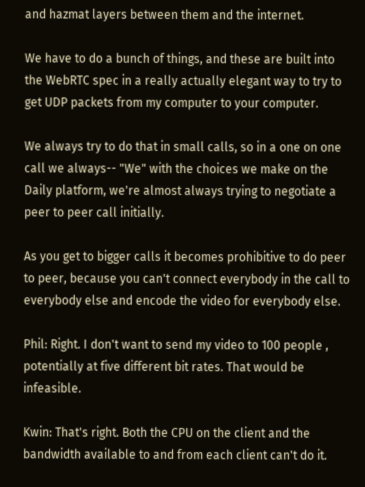and hazmat layers between them and the internet.

We have to do a bunch of things, and these are built into the WebRTC spec in a really actually elegant way to try to get UDP packets from my computer to your computer.

We always try to do that in small calls, so in a one on one call we always-- "We" with the choices we make on the Daily platform, we're almost always trying to negotiate a peer to peer call initially.

As you get to bigger calls it becomes prohibitive to do peer to peer, because you can't connect everybody in the call to everybody else and encode the video for everybody else.

Phil: Right. I don't want to send my video to 100 people , potentially at five different bit rates. That would be infeasible.

Kwin: That's right. Both the CPU on the client and the bandwidth available to and from each client can't do it.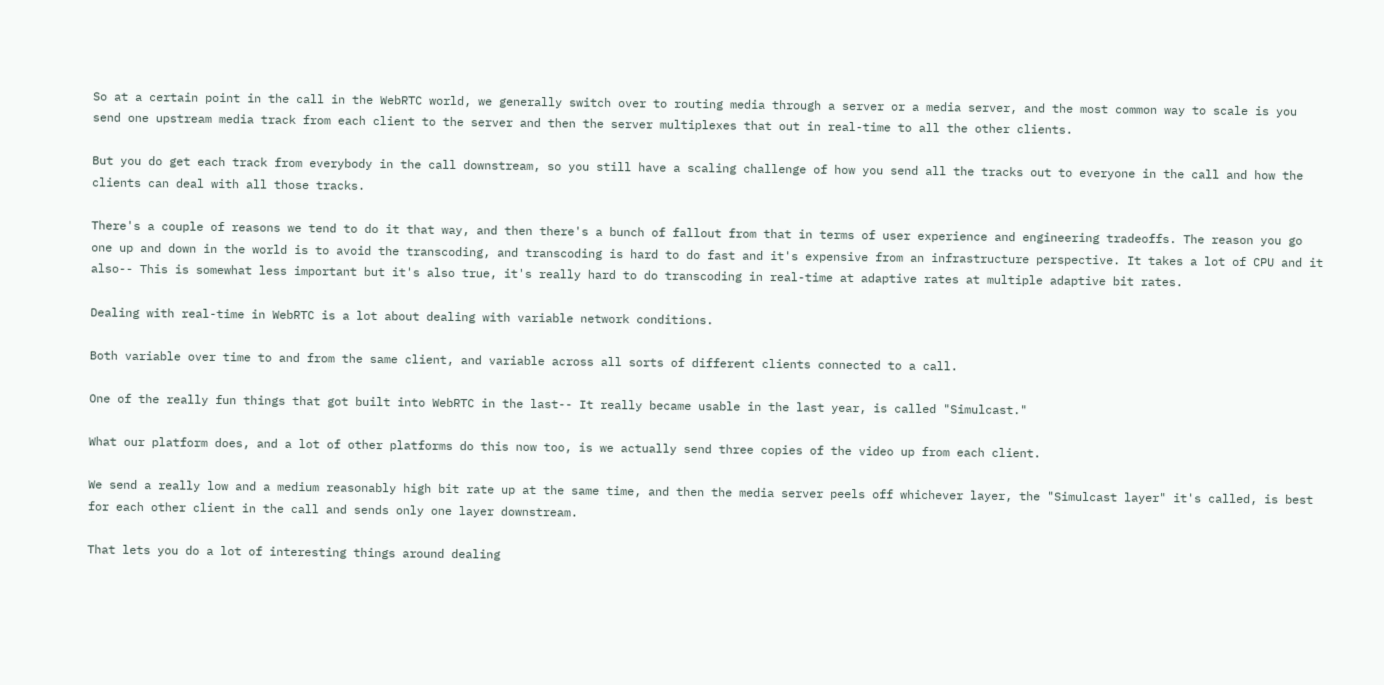So at a certain point in the call in the WebRTC world, we generally switch over to routing media through a server or a media server, and the most common way to scale is you send one upstream media track from each client to the server and then the server multiplexes that out in real-time to all the other clients.

But you do get each track from everybody in the call downstream, so you still have a scaling challenge of how you send all the tracks out to everyone in the call and how the clients can deal with all those tracks.

There's a couple of reasons we tend to do it that way, and then there's a bunch of fallout from that in terms of user experience and engineering tradeoffs. The reason you go one up and down in the world is to avoid the transcoding, and transcoding is hard to do fast and it's expensive from an infrastructure perspective. It takes a lot of CPU and it also-- This is somewhat less important but it's also true, it's really hard to do transcoding in real-time at adaptive rates at multiple adaptive bit rates.

Dealing with real-time in WebRTC is a lot about dealing with variable network conditions.

Both variable over time to and from the same client, and variable across all sorts of different clients connected to a call.

One of the really fun things that got built into WebRTC in the last-- It really became usable in the last year, is called "Simulcast."

What our platform does, and a lot of other platforms do this now too, is we actually send three copies of the video up from each client.

We send a really low and a medium reasonably high bit rate up at the same time, and then the media server peels off whichever layer, the "Simulcast layer" it's called, is best for each other client in the call and sends only one layer downstream.

That lets you do a lot of interesting things around dealing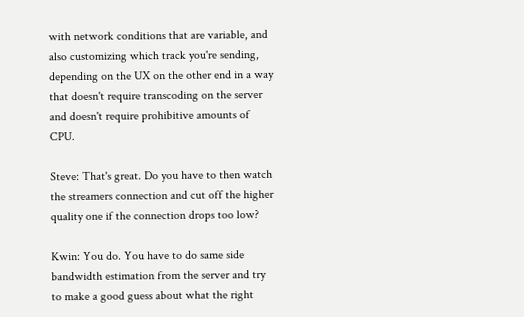with network conditions that are variable, and also customizing which track you're sending, depending on the UX on the other end in a way that doesn't require transcoding on the server and doesn't require prohibitive amounts of CPU.

Steve: That's great. Do you have to then watch the streamers connection and cut off the higher quality one if the connection drops too low?

Kwin: You do. You have to do same side bandwidth estimation from the server and try to make a good guess about what the right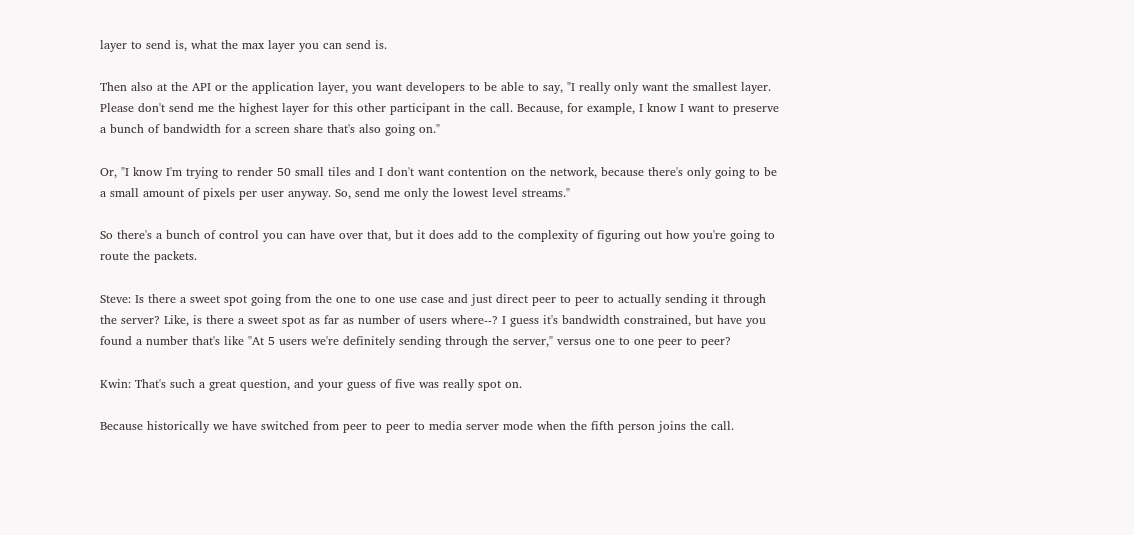layer to send is, what the max layer you can send is.

Then also at the API or the application layer, you want developers to be able to say, "I really only want the smallest layer. Please don't send me the highest layer for this other participant in the call. Because, for example, I know I want to preserve a bunch of bandwidth for a screen share that's also going on."

Or, "I know I'm trying to render 50 small tiles and I don't want contention on the network, because there's only going to be a small amount of pixels per user anyway. So, send me only the lowest level streams."

So there's a bunch of control you can have over that, but it does add to the complexity of figuring out how you're going to route the packets.

Steve: Is there a sweet spot going from the one to one use case and just direct peer to peer to actually sending it through the server? Like, is there a sweet spot as far as number of users where--? I guess it's bandwidth constrained, but have you found a number that's like "At 5 users we're definitely sending through the server," versus one to one peer to peer?

Kwin: That's such a great question, and your guess of five was really spot on.

Because historically we have switched from peer to peer to media server mode when the fifth person joins the call.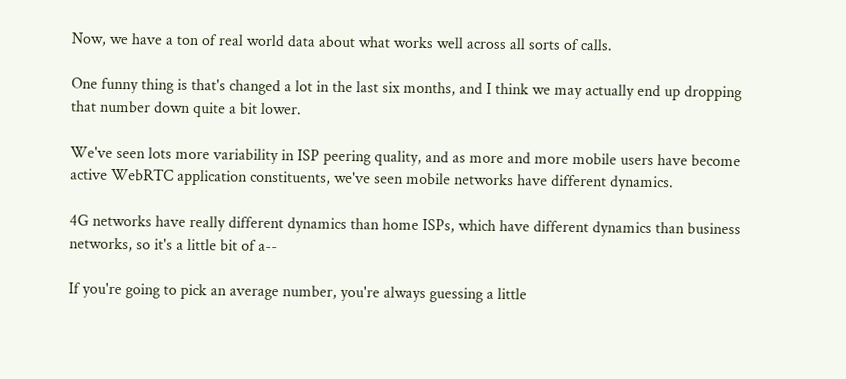Now, we have a ton of real world data about what works well across all sorts of calls.

One funny thing is that's changed a lot in the last six months, and I think we may actually end up dropping that number down quite a bit lower.

We've seen lots more variability in ISP peering quality, and as more and more mobile users have become active WebRTC application constituents, we've seen mobile networks have different dynamics.

4G networks have really different dynamics than home ISPs, which have different dynamics than business networks, so it's a little bit of a--

If you're going to pick an average number, you're always guessing a little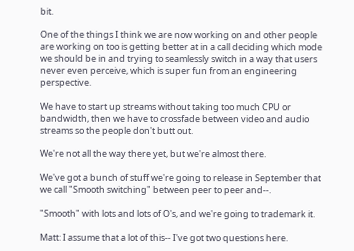bit.

One of the things I think we are now working on and other people are working on too is getting better at in a call deciding which mode we should be in and trying to seamlessly switch in a way that users never even perceive, which is super fun from an engineering perspective.

We have to start up streams without taking too much CPU or bandwidth, then we have to crossfade between video and audio streams so the people don't butt out.

We're not all the way there yet, but we're almost there.

We've got a bunch of stuff we're going to release in September that we call "Smooth switching" between peer to peer and--.

"Smooth" with lots and lots of O's, and we're going to trademark it.

Matt: I assume that a lot of this-- I've got two questions here.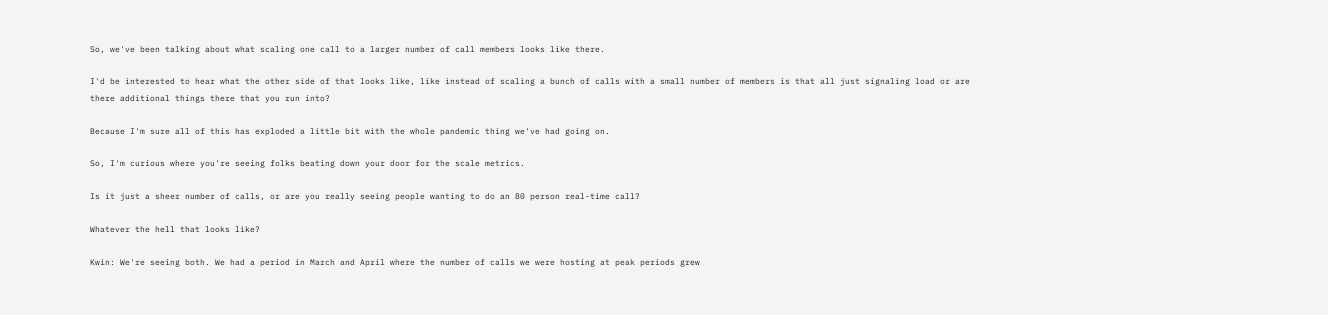So, we've been talking about what scaling one call to a larger number of call members looks like there.

I'd be interested to hear what the other side of that looks like, like instead of scaling a bunch of calls with a small number of members is that all just signaling load or are there additional things there that you run into?

Because I'm sure all of this has exploded a little bit with the whole pandemic thing we've had going on.

So, I'm curious where you're seeing folks beating down your door for the scale metrics.

Is it just a sheer number of calls, or are you really seeing people wanting to do an 80 person real-time call?

Whatever the hell that looks like?

Kwin: We're seeing both. We had a period in March and April where the number of calls we were hosting at peak periods grew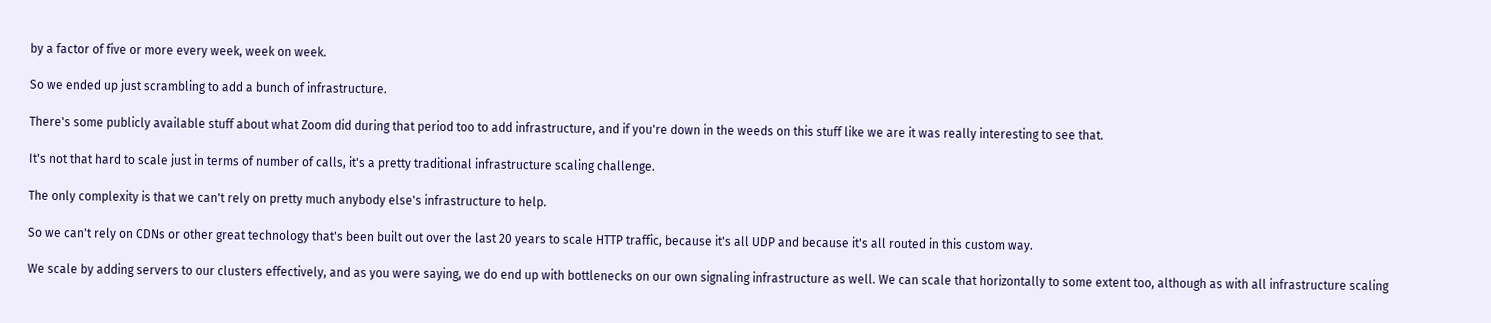by a factor of five or more every week, week on week.

So we ended up just scrambling to add a bunch of infrastructure.

There's some publicly available stuff about what Zoom did during that period too to add infrastructure, and if you're down in the weeds on this stuff like we are it was really interesting to see that.

It's not that hard to scale just in terms of number of calls, it's a pretty traditional infrastructure scaling challenge.

The only complexity is that we can't rely on pretty much anybody else's infrastructure to help.

So we can't rely on CDNs or other great technology that's been built out over the last 20 years to scale HTTP traffic, because it's all UDP and because it's all routed in this custom way.

We scale by adding servers to our clusters effectively, and as you were saying, we do end up with bottlenecks on our own signaling infrastructure as well. We can scale that horizontally to some extent too, although as with all infrastructure scaling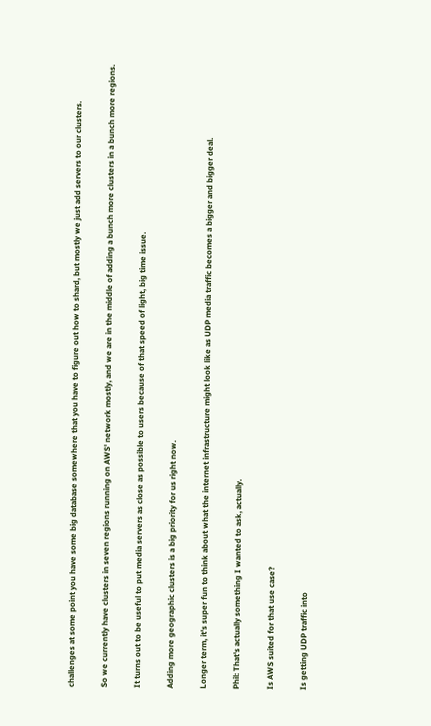challenges at some point you have some big database somewhere that you have to figure out how to shard, but mostly we just add servers to our clusters.

So we currently have clusters in seven regions running on AWS' network mostly, and we are in the middle of adding a bunch more clusters in a bunch more regions.

It turns out to be useful to put media servers as close as possible to users because of that speed of light, big time issue.

Adding more geographic clusters is a big priority for us right now.

Longer term, it's super fun to think about what the internet infrastructure might look like as UDP media traffic becomes a bigger and bigger deal.

Phil: That's actually something I wanted to ask, actually.

Is AWS suited for that use case?

Is getting UDP traffic into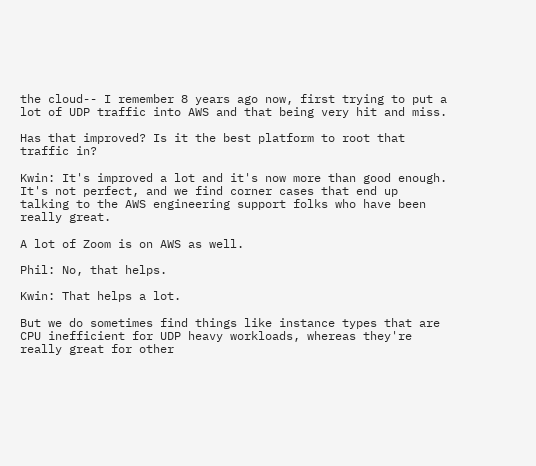the cloud-- I remember 8 years ago now, first trying to put a lot of UDP traffic into AWS and that being very hit and miss.

Has that improved? Is it the best platform to root that traffic in?

Kwin: It's improved a lot and it's now more than good enough. It's not perfect, and we find corner cases that end up talking to the AWS engineering support folks who have been really great.

A lot of Zoom is on AWS as well.

Phil: No, that helps.

Kwin: That helps a lot.

But we do sometimes find things like instance types that are CPU inefficient for UDP heavy workloads, whereas they're really great for other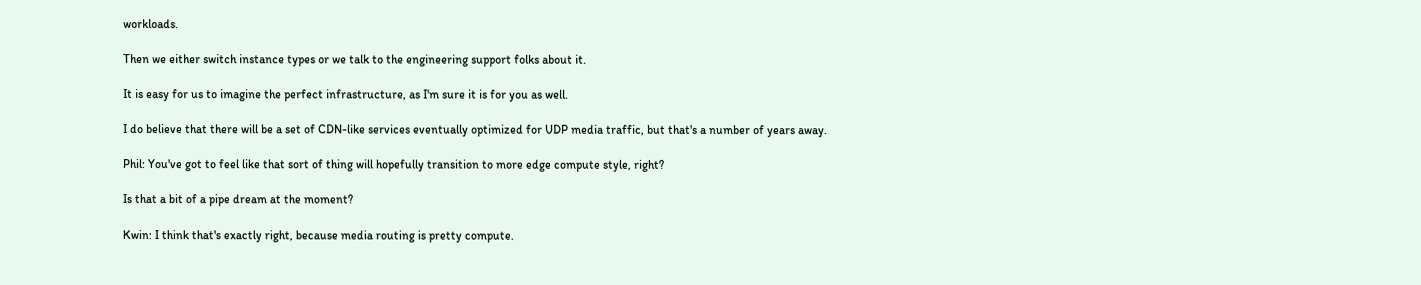workloads.

Then we either switch instance types or we talk to the engineering support folks about it.

It is easy for us to imagine the perfect infrastructure, as I'm sure it is for you as well.

I do believe that there will be a set of CDN-like services eventually optimized for UDP media traffic, but that's a number of years away.

Phil: You've got to feel like that sort of thing will hopefully transition to more edge compute style, right?

Is that a bit of a pipe dream at the moment?

Kwin: I think that's exactly right, because media routing is pretty compute.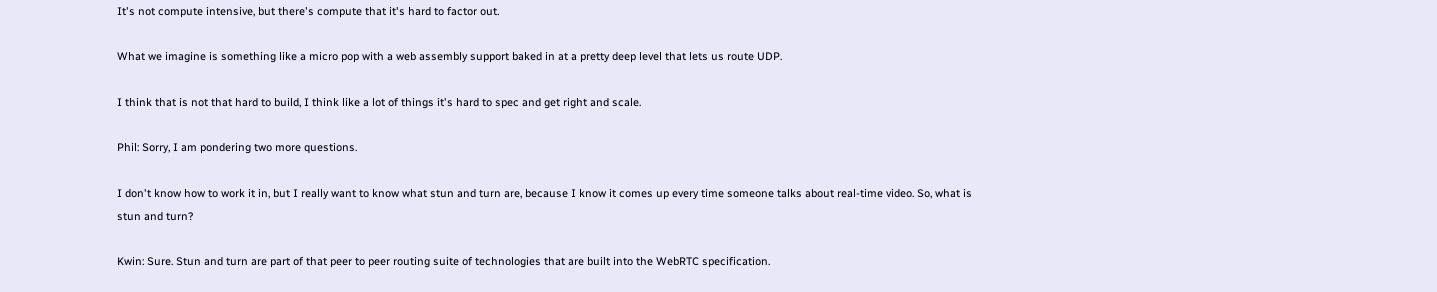It's not compute intensive, but there's compute that it's hard to factor out.

What we imagine is something like a micro pop with a web assembly support baked in at a pretty deep level that lets us route UDP.

I think that is not that hard to build, I think like a lot of things it's hard to spec and get right and scale.

Phil: Sorry, I am pondering two more questions.

I don't know how to work it in, but I really want to know what stun and turn are, because I know it comes up every time someone talks about real-time video. So, what is stun and turn?

Kwin: Sure. Stun and turn are part of that peer to peer routing suite of technologies that are built into the WebRTC specification.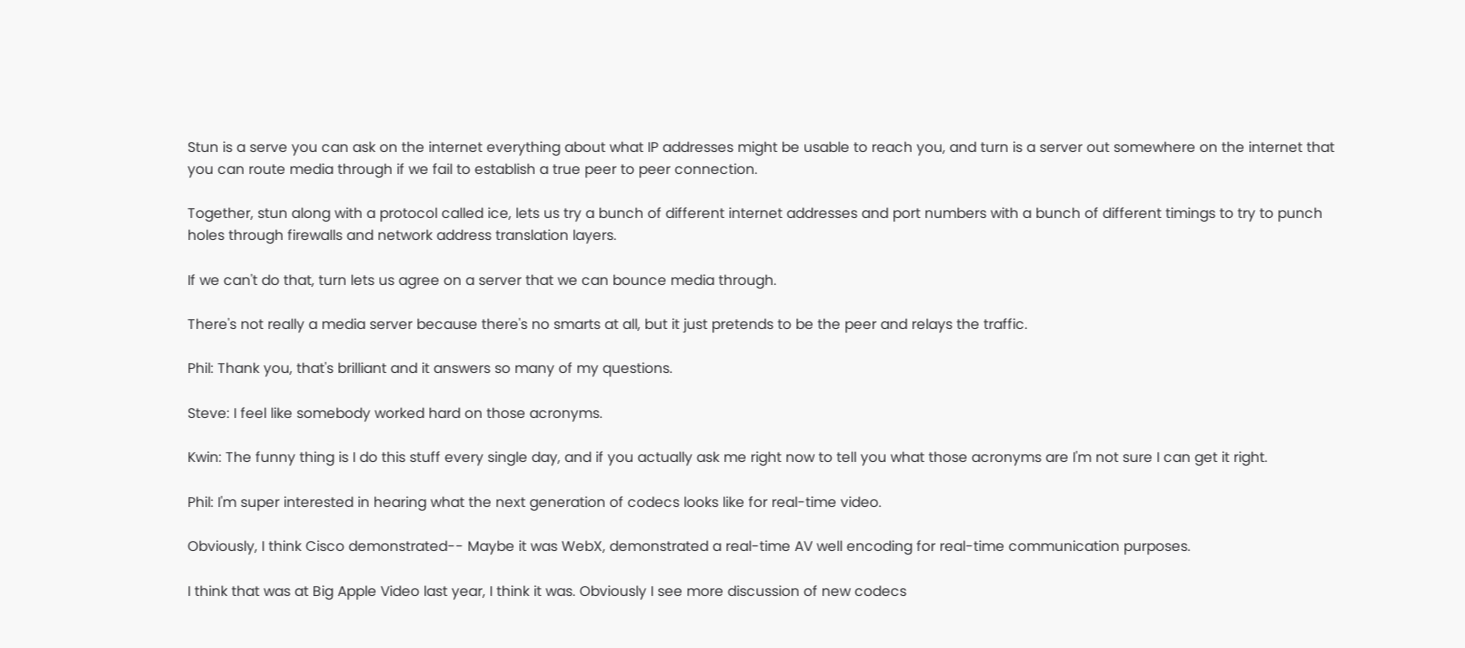Stun is a serve you can ask on the internet everything about what IP addresses might be usable to reach you, and turn is a server out somewhere on the internet that you can route media through if we fail to establish a true peer to peer connection.

Together, stun along with a protocol called ice, lets us try a bunch of different internet addresses and port numbers with a bunch of different timings to try to punch holes through firewalls and network address translation layers.

If we can't do that, turn lets us agree on a server that we can bounce media through.

There's not really a media server because there's no smarts at all, but it just pretends to be the peer and relays the traffic.

Phil: Thank you, that's brilliant and it answers so many of my questions.

Steve: I feel like somebody worked hard on those acronyms.

Kwin: The funny thing is I do this stuff every single day, and if you actually ask me right now to tell you what those acronyms are I'm not sure I can get it right.

Phil: I'm super interested in hearing what the next generation of codecs looks like for real-time video.

Obviously, I think Cisco demonstrated-- Maybe it was WebX, demonstrated a real-time AV well encoding for real-time communication purposes.

I think that was at Big Apple Video last year, I think it was. Obviously I see more discussion of new codecs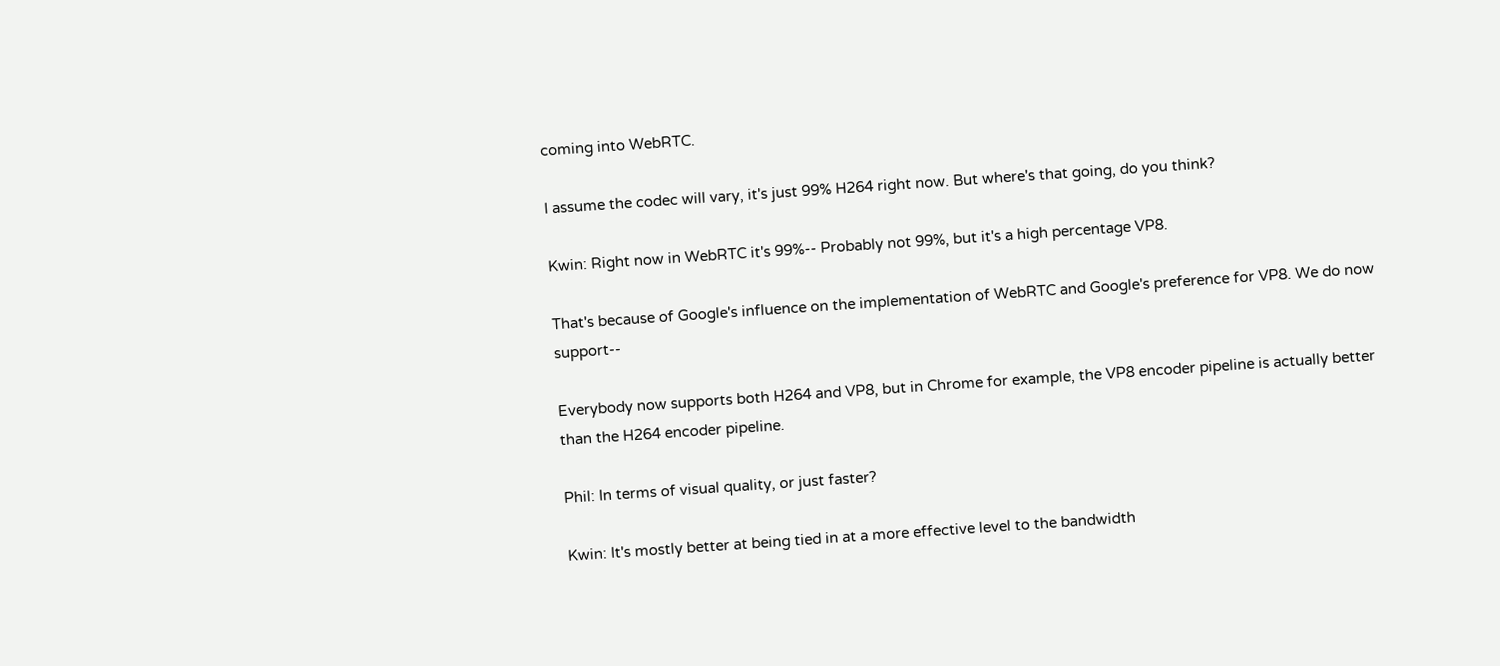coming into WebRTC.

I assume the codec will vary, it's just 99% H264 right now. But where's that going, do you think?

Kwin: Right now in WebRTC it's 99%-- Probably not 99%, but it's a high percentage VP8.

That's because of Google's influence on the implementation of WebRTC and Google's preference for VP8. We do now support--

Everybody now supports both H264 and VP8, but in Chrome for example, the VP8 encoder pipeline is actually better than the H264 encoder pipeline.

Phil: In terms of visual quality, or just faster?

Kwin: It's mostly better at being tied in at a more effective level to the bandwidth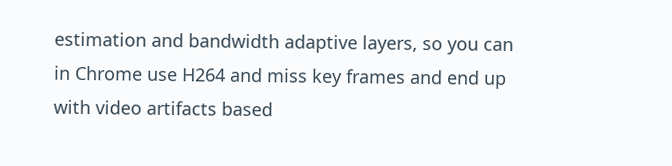estimation and bandwidth adaptive layers, so you can in Chrome use H264 and miss key frames and end up with video artifacts based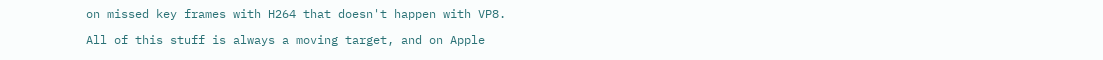on missed key frames with H264 that doesn't happen with VP8.

All of this stuff is always a moving target, and on Apple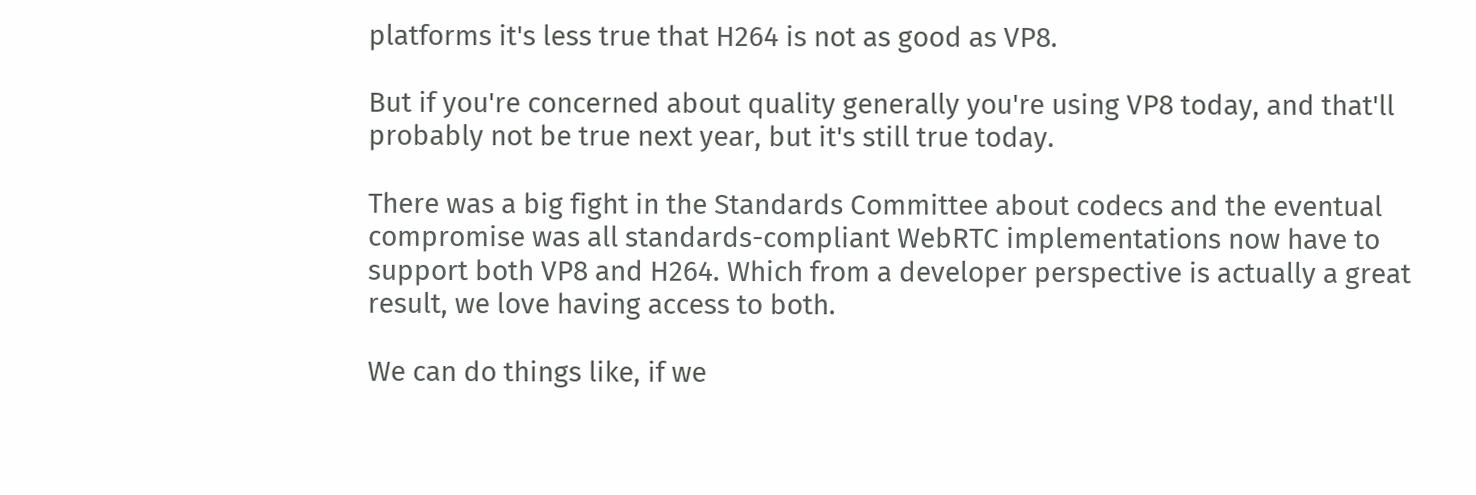platforms it's less true that H264 is not as good as VP8.

But if you're concerned about quality generally you're using VP8 today, and that'll probably not be true next year, but it's still true today.

There was a big fight in the Standards Committee about codecs and the eventual compromise was all standards-compliant WebRTC implementations now have to support both VP8 and H264. Which from a developer perspective is actually a great result, we love having access to both.

We can do things like, if we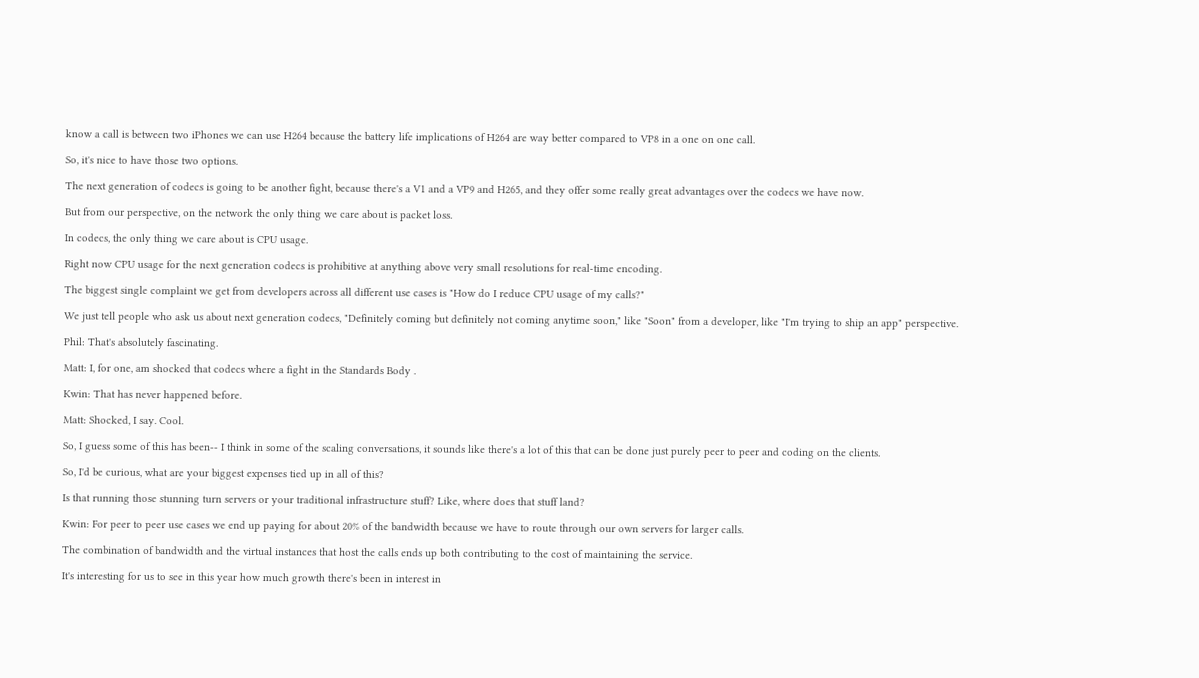know a call is between two iPhones we can use H264 because the battery life implications of H264 are way better compared to VP8 in a one on one call.

So, it's nice to have those two options.

The next generation of codecs is going to be another fight, because there's a V1 and a VP9 and H265, and they offer some really great advantages over the codecs we have now.

But from our perspective, on the network the only thing we care about is packet loss.

In codecs, the only thing we care about is CPU usage.

Right now CPU usage for the next generation codecs is prohibitive at anything above very small resolutions for real-time encoding.

The biggest single complaint we get from developers across all different use cases is "How do I reduce CPU usage of my calls?"

We just tell people who ask us about next generation codecs, "Definitely coming but definitely not coming anytime soon," like "Soon" from a developer, like "I'm trying to ship an app" perspective.

Phil: That's absolutely fascinating.

Matt: I, for one, am shocked that codecs where a fight in the Standards Body .

Kwin: That has never happened before.

Matt: Shocked, I say. Cool.

So, I guess some of this has been-- I think in some of the scaling conversations, it sounds like there's a lot of this that can be done just purely peer to peer and coding on the clients.

So, I'd be curious, what are your biggest expenses tied up in all of this?

Is that running those stunning turn servers or your traditional infrastructure stuff? Like, where does that stuff land?

Kwin: For peer to peer use cases we end up paying for about 20% of the bandwidth because we have to route through our own servers for larger calls.

The combination of bandwidth and the virtual instances that host the calls ends up both contributing to the cost of maintaining the service.

It's interesting for us to see in this year how much growth there's been in interest in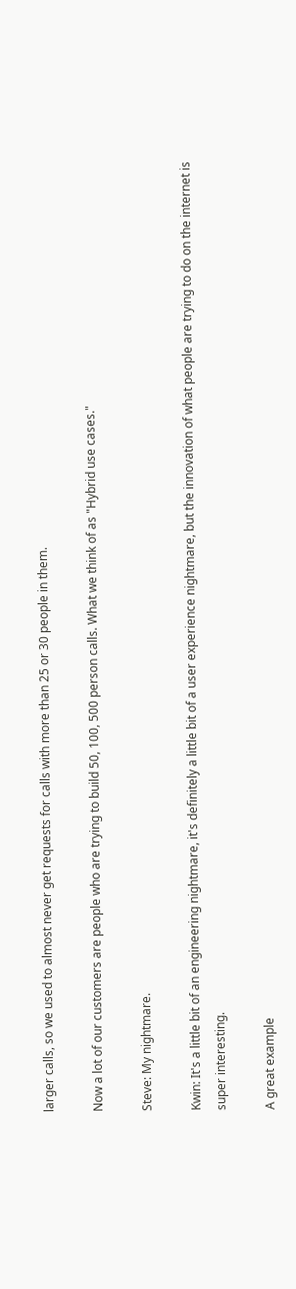larger calls, so we used to almost never get requests for calls with more than 25 or 30 people in them.

Now a lot of our customers are people who are trying to build 50, 100, 500 person calls. What we think of as "Hybrid use cases."

Steve: My nightmare.

Kwin: It's a little bit of an engineering nightmare, it's definitely a little bit of a user experience nightmare, but the innovation of what people are trying to do on the internet is super interesting.

A great example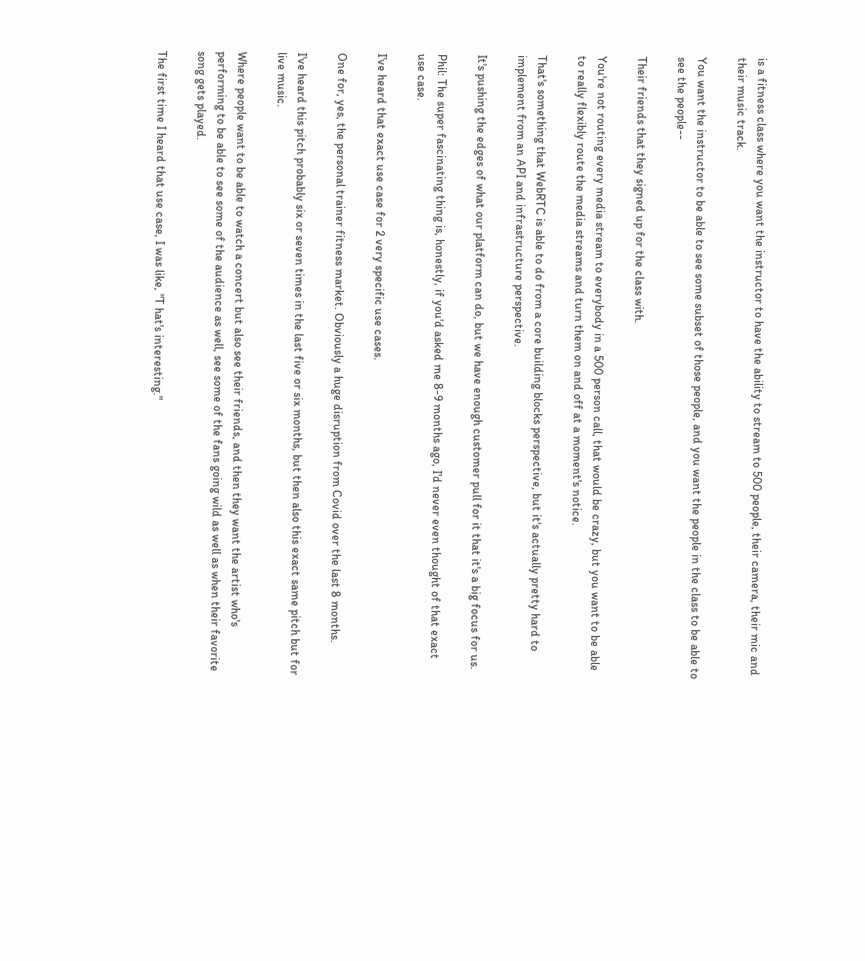is a fitness class where you want the instructor to have the ability to stream to 500 people, their camera, their mic and their music track.

You want the instructor to be able to see some subset of those people, and you want the people in the class to be able to see the people--

Their friends that they signed up for the class with.

You're not routing every media stream to everybody in a 500 person call, that would be crazy, but you want to be able to really flexibly route the media streams and turn them on and off at a moment's notice.

That's something that WebRTC is able to do from a core building blocks perspective, but it's actually pretty hard to implement from an API and infrastructure perspective.

It's pushing the edges of what our platform can do, but we have enough customer pull for it that it's a big focus for us.

Phil: The super fascinating thing is, honestly, if you'd asked me 8-9 months ago, I'd never even thought of that exact use case.

I've heard that exact use case for 2 very specific use cases.

One for, yes, the personal trainer fitness market. Obviously a huge disruption from Covid over the last 8 months.

I've heard this pitch probably six or seven times in the last five or six months, but then also this exact same pitch but for live music.

Where people want to be able to watch a concert but also see their friends, and then they want the artist who's performing to be able to see some of the audience as well, see some of the fans going wild as well as when their favorite song gets played.

The first time I heard that use case, I was like, "T hat's interesting."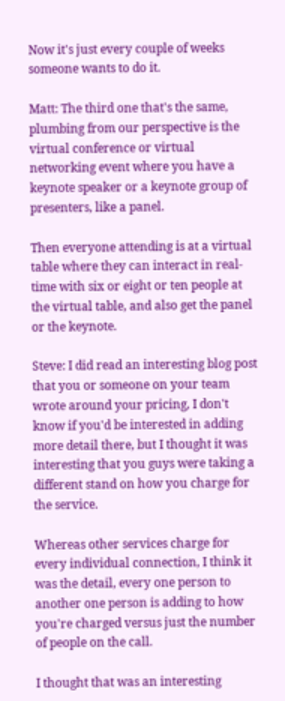Now it's just every couple of weeks someone wants to do it.

Matt: The third one that's the same, plumbing from our perspective is the virtual conference or virtual networking event where you have a keynote speaker or a keynote group of presenters, like a panel.

Then everyone attending is at a virtual table where they can interact in real-time with six or eight or ten people at the virtual table, and also get the panel or the keynote.

Steve: I did read an interesting blog post that you or someone on your team wrote around your pricing, I don't know if you'd be interested in adding more detail there, but I thought it was interesting that you guys were taking a different stand on how you charge for the service.

Whereas other services charge for every individual connection, I think it was the detail, every one person to another one person is adding to how you're charged versus just the number of people on the call.

I thought that was an interesting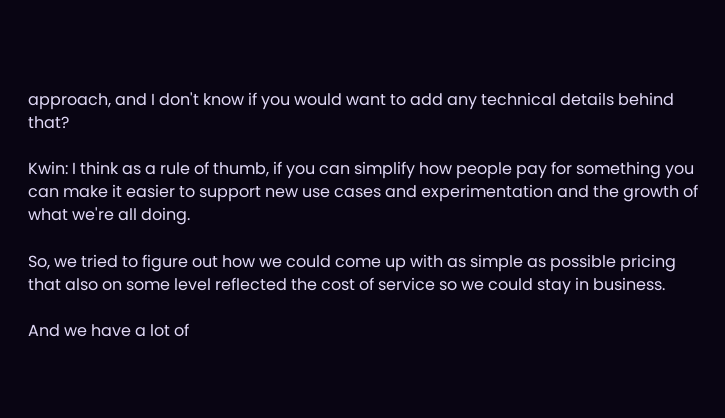approach, and I don't know if you would want to add any technical details behind that?

Kwin: I think as a rule of thumb, if you can simplify how people pay for something you can make it easier to support new use cases and experimentation and the growth of what we're all doing.

So, we tried to figure out how we could come up with as simple as possible pricing that also on some level reflected the cost of service so we could stay in business.

And we have a lot of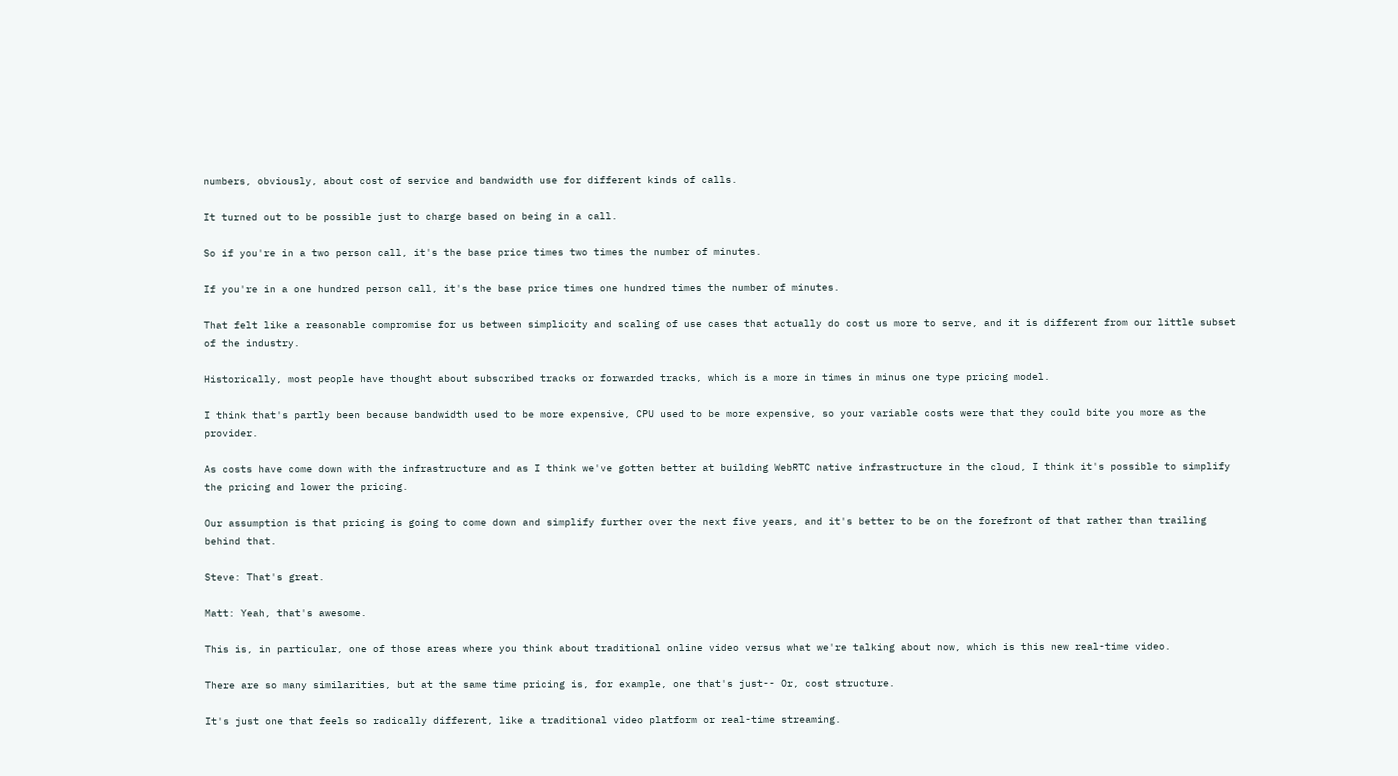numbers, obviously, about cost of service and bandwidth use for different kinds of calls.

It turned out to be possible just to charge based on being in a call.

So if you're in a two person call, it's the base price times two times the number of minutes.

If you're in a one hundred person call, it's the base price times one hundred times the number of minutes.

That felt like a reasonable compromise for us between simplicity and scaling of use cases that actually do cost us more to serve, and it is different from our little subset of the industry.

Historically, most people have thought about subscribed tracks or forwarded tracks, which is a more in times in minus one type pricing model.

I think that's partly been because bandwidth used to be more expensive, CPU used to be more expensive, so your variable costs were that they could bite you more as the provider.

As costs have come down with the infrastructure and as I think we've gotten better at building WebRTC native infrastructure in the cloud, I think it's possible to simplify the pricing and lower the pricing.

Our assumption is that pricing is going to come down and simplify further over the next five years, and it's better to be on the forefront of that rather than trailing behind that.

Steve: That's great.

Matt: Yeah, that's awesome.

This is, in particular, one of those areas where you think about traditional online video versus what we're talking about now, which is this new real-time video.

There are so many similarities, but at the same time pricing is, for example, one that's just-- Or, cost structure.

It's just one that feels so radically different, like a traditional video platform or real-time streaming.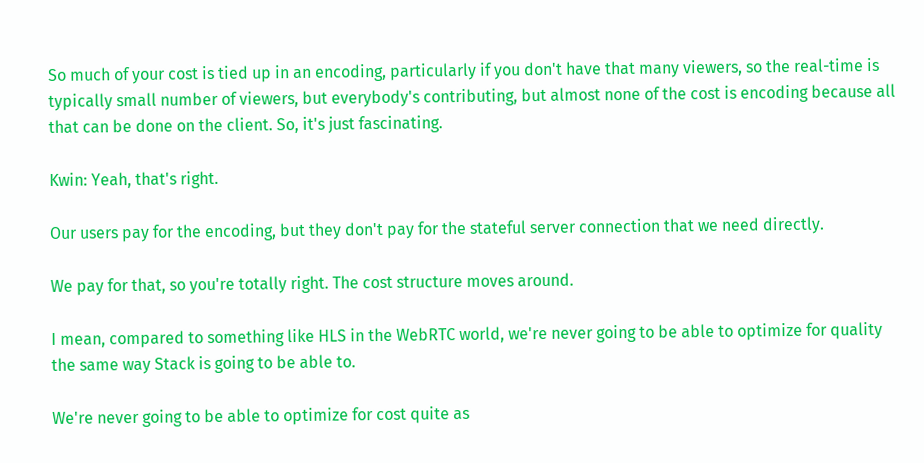So much of your cost is tied up in an encoding, particularly if you don't have that many viewers, so the real-time is typically small number of viewers, but everybody's contributing, but almost none of the cost is encoding because all that can be done on the client. So, it's just fascinating.

Kwin: Yeah, that's right.

Our users pay for the encoding, but they don't pay for the stateful server connection that we need directly.

We pay for that, so you're totally right. The cost structure moves around.

I mean, compared to something like HLS in the WebRTC world, we're never going to be able to optimize for quality the same way Stack is going to be able to.

We're never going to be able to optimize for cost quite as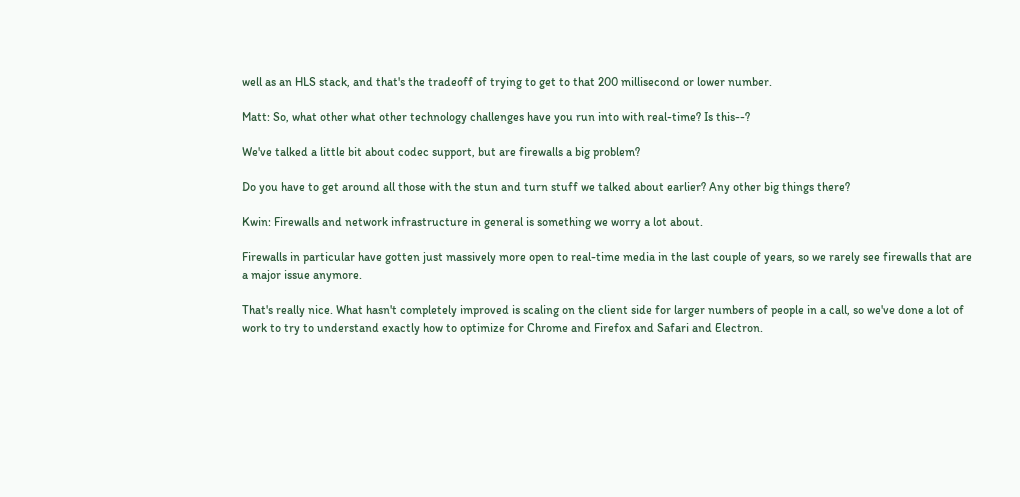well as an HLS stack, and that's the tradeoff of trying to get to that 200 millisecond or lower number.

Matt: So, what other what other technology challenges have you run into with real-time? Is this--?

We've talked a little bit about codec support, but are firewalls a big problem?

Do you have to get around all those with the stun and turn stuff we talked about earlier? Any other big things there?

Kwin: Firewalls and network infrastructure in general is something we worry a lot about.

Firewalls in particular have gotten just massively more open to real-time media in the last couple of years, so we rarely see firewalls that are a major issue anymore.

That's really nice. What hasn't completely improved is scaling on the client side for larger numbers of people in a call, so we've done a lot of work to try to understand exactly how to optimize for Chrome and Firefox and Safari and Electron.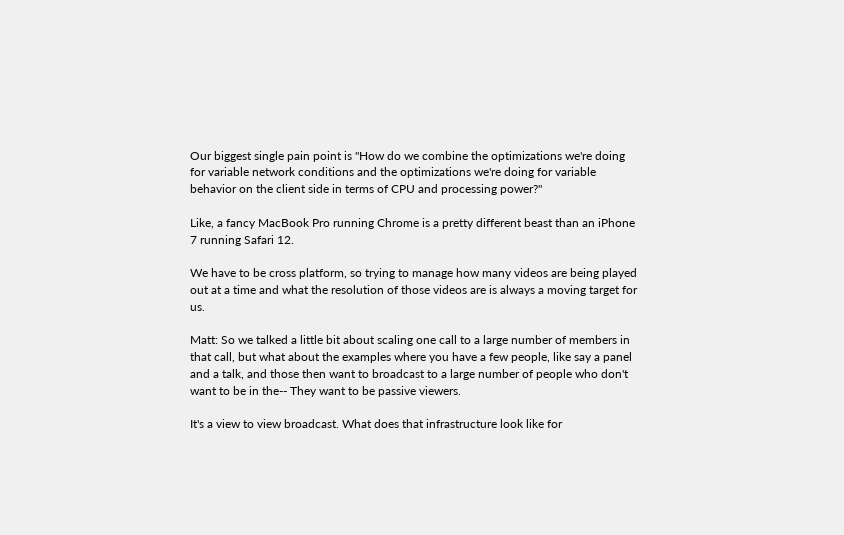Our biggest single pain point is "How do we combine the optimizations we're doing for variable network conditions and the optimizations we're doing for variable behavior on the client side in terms of CPU and processing power?"

Like, a fancy MacBook Pro running Chrome is a pretty different beast than an iPhone 7 running Safari 12.

We have to be cross platform, so trying to manage how many videos are being played out at a time and what the resolution of those videos are is always a moving target for us.

Matt: So we talked a little bit about scaling one call to a large number of members in that call, but what about the examples where you have a few people, like say a panel and a talk, and those then want to broadcast to a large number of people who don't want to be in the-- They want to be passive viewers.

It's a view to view broadcast. What does that infrastructure look like for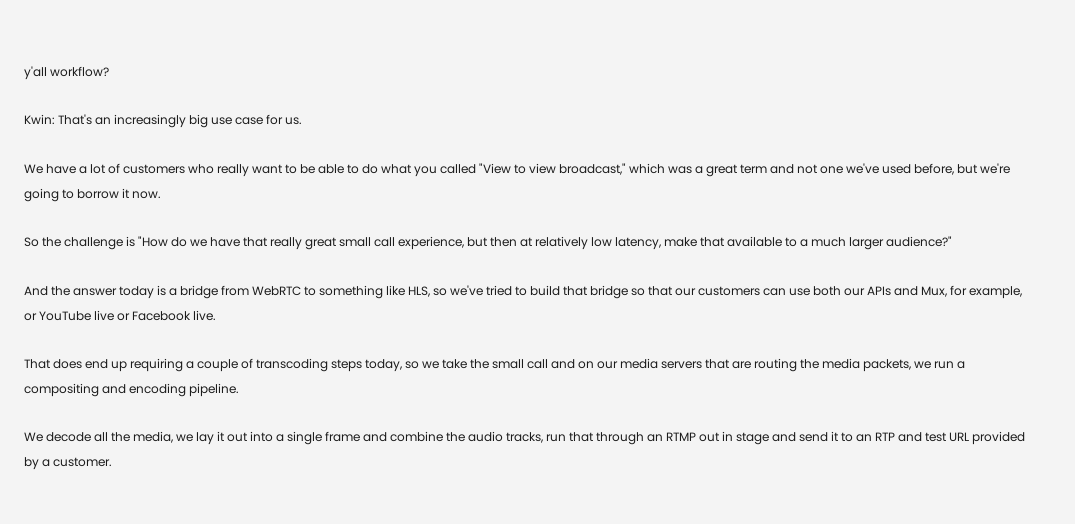y'all workflow?

Kwin: That's an increasingly big use case for us.

We have a lot of customers who really want to be able to do what you called "View to view broadcast," which was a great term and not one we've used before, but we're going to borrow it now.

So the challenge is "How do we have that really great small call experience, but then at relatively low latency, make that available to a much larger audience?"

And the answer today is a bridge from WebRTC to something like HLS, so we've tried to build that bridge so that our customers can use both our APIs and Mux, for example, or YouTube live or Facebook live.

That does end up requiring a couple of transcoding steps today, so we take the small call and on our media servers that are routing the media packets, we run a compositing and encoding pipeline.

We decode all the media, we lay it out into a single frame and combine the audio tracks, run that through an RTMP out in stage and send it to an RTP and test URL provided by a customer.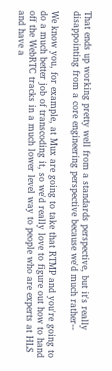That ends up working pretty well from a standards perspective, but it's really disappointing from a core engineering perspective because we'd much rather--

We know you, for example, at Mux are going to take that RTMP and you're going to do a much better job of transcoding it, so we'd really love to figure out how to hand off the WebRTC tracks in a much lower level way to people who are experts at HLS and have a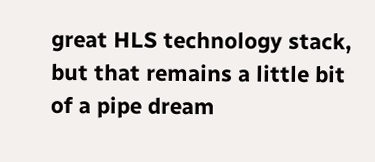great HLS technology stack, but that remains a little bit of a pipe dream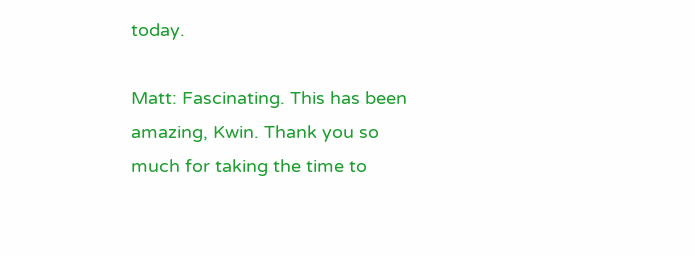today.

Matt: Fascinating. This has been amazing, Kwin. Thank you so much for taking the time to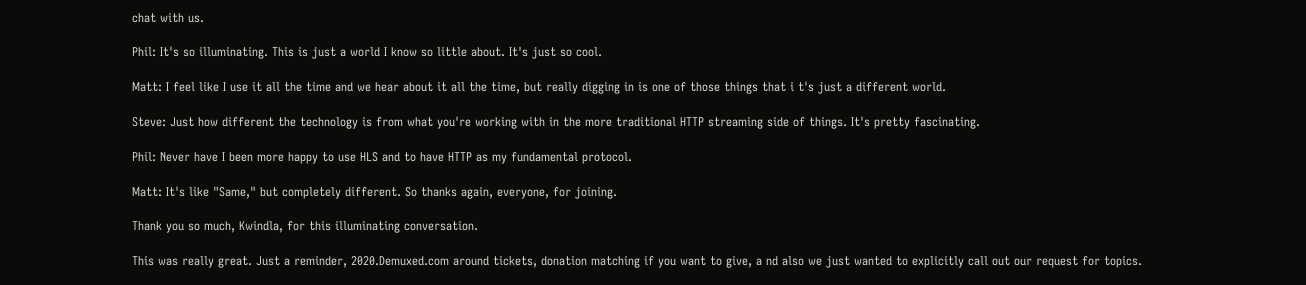chat with us.

Phil: It's so illuminating. This is just a world I know so little about. It's just so cool.

Matt: I feel like I use it all the time and we hear about it all the time, but really digging in is one of those things that i t's just a different world.

Steve: Just how different the technology is from what you're working with in the more traditional HTTP streaming side of things. It's pretty fascinating.

Phil: Never have I been more happy to use HLS and to have HTTP as my fundamental protocol.

Matt: It's like "Same," but completely different. So thanks again, everyone, for joining.

Thank you so much, Kwindla, for this illuminating conversation.

This was really great. Just a reminder, 2020.Demuxed.com around tickets, donation matching if you want to give, a nd also we just wanted to explicitly call out our request for topics.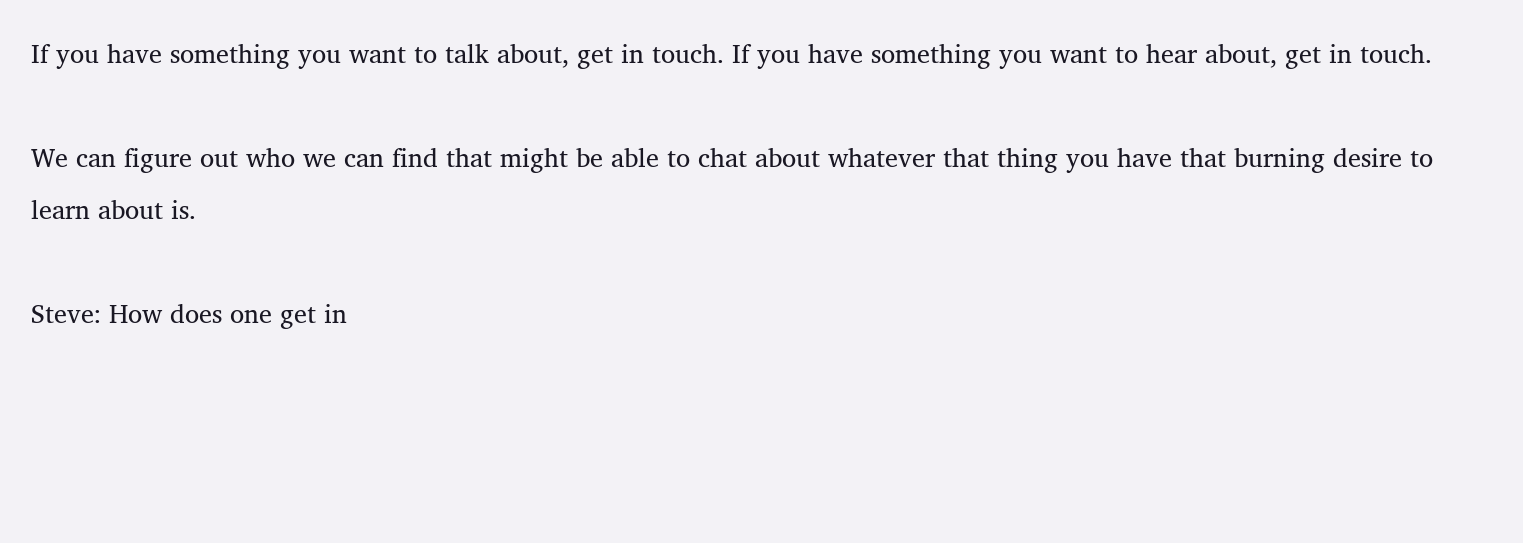If you have something you want to talk about, get in touch. If you have something you want to hear about, get in touch.

We can figure out who we can find that might be able to chat about whatever that thing you have that burning desire to learn about is.

Steve: How does one get in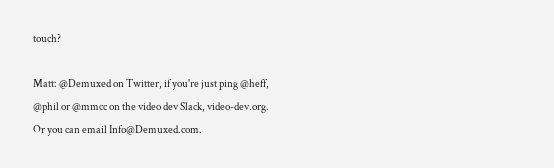touch?

Matt: @Demuxed on Twitter, if you're just ping @heff, @phil or @mmcc on the video dev Slack, video-dev.org. Or you can email Info@Demuxed.com.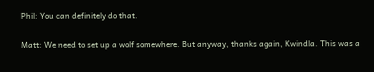Phil: You can definitely do that.

Matt: We need to set up a wolf somewhere. But anyway, thanks again, Kwindla. This was a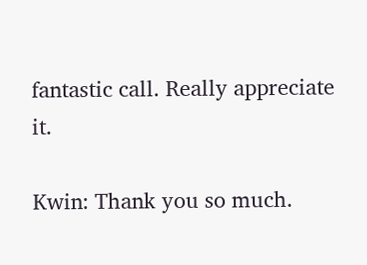fantastic call. Really appreciate it.

Kwin: Thank you so much.